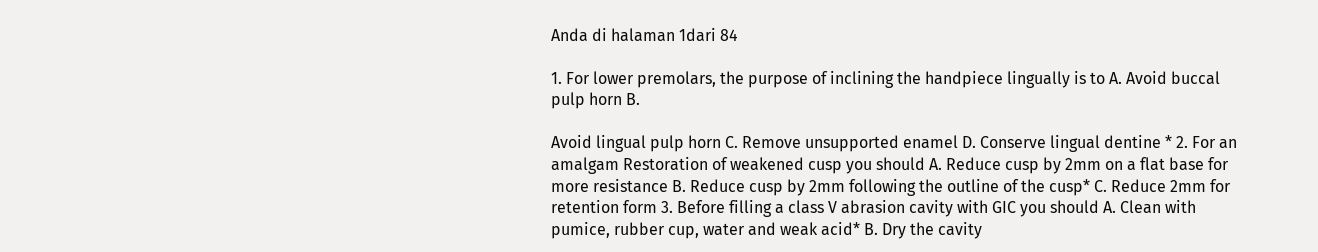Anda di halaman 1dari 84

1. For lower premolars, the purpose of inclining the handpiece lingually is to A. Avoid buccal pulp horn B.

Avoid lingual pulp horn C. Remove unsupported enamel D. Conserve lingual dentine * 2. For an amalgam Restoration of weakened cusp you should A. Reduce cusp by 2mm on a flat base for more resistance B. Reduce cusp by 2mm following the outline of the cusp* C. Reduce 2mm for retention form 3. Before filling a class V abrasion cavity with GIC you should A. Clean with pumice, rubber cup, water and weak acid* B. Dry the cavity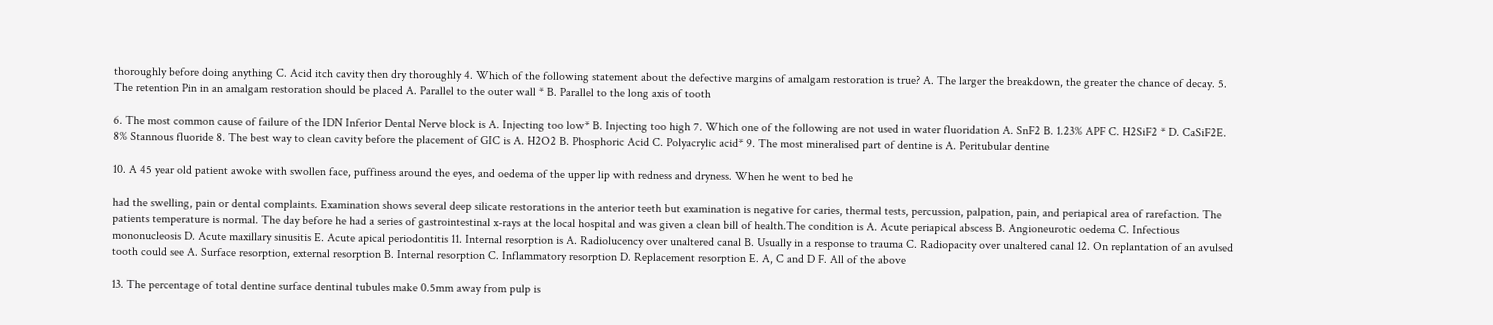thoroughly before doing anything C. Acid itch cavity then dry thoroughly 4. Which of the following statement about the defective margins of amalgam restoration is true? A. The larger the breakdown, the greater the chance of decay. 5. The retention Pin in an amalgam restoration should be placed A. Parallel to the outer wall * B. Parallel to the long axis of tooth

6. The most common cause of failure of the IDN Inferior Dental Nerve block is A. Injecting too low* B. Injecting too high 7. Which one of the following are not used in water fluoridation A. SnF2 B. 1.23% APF C. H2SiF2 * D. CaSiF2E. 8% Stannous fluoride 8. The best way to clean cavity before the placement of GIC is A. H2O2 B. Phosphoric Acid C. Polyacrylic acid* 9. The most mineralised part of dentine is A. Peritubular dentine

10. A 45 year old patient awoke with swollen face, puffiness around the eyes, and oedema of the upper lip with redness and dryness. When he went to bed he

had the swelling, pain or dental complaints. Examination shows several deep silicate restorations in the anterior teeth but examination is negative for caries, thermal tests, percussion, palpation, pain, and periapical area of rarefaction. The patients temperature is normal. The day before he had a series of gastrointestinal x-rays at the local hospital and was given a clean bill of health.The condition is A. Acute periapical abscess B. Angioneurotic oedema C. Infectious mononucleosis D. Acute maxillary sinusitis E. Acute apical periodontitis 11. Internal resorption is A. Radiolucency over unaltered canal B. Usually in a response to trauma C. Radiopacity over unaltered canal 12. On replantation of an avulsed tooth could see A. Surface resorption, external resorption B. Internal resorption C. Inflammatory resorption D. Replacement resorption E. A, C and D F. All of the above

13. The percentage of total dentine surface dentinal tubules make 0.5mm away from pulp is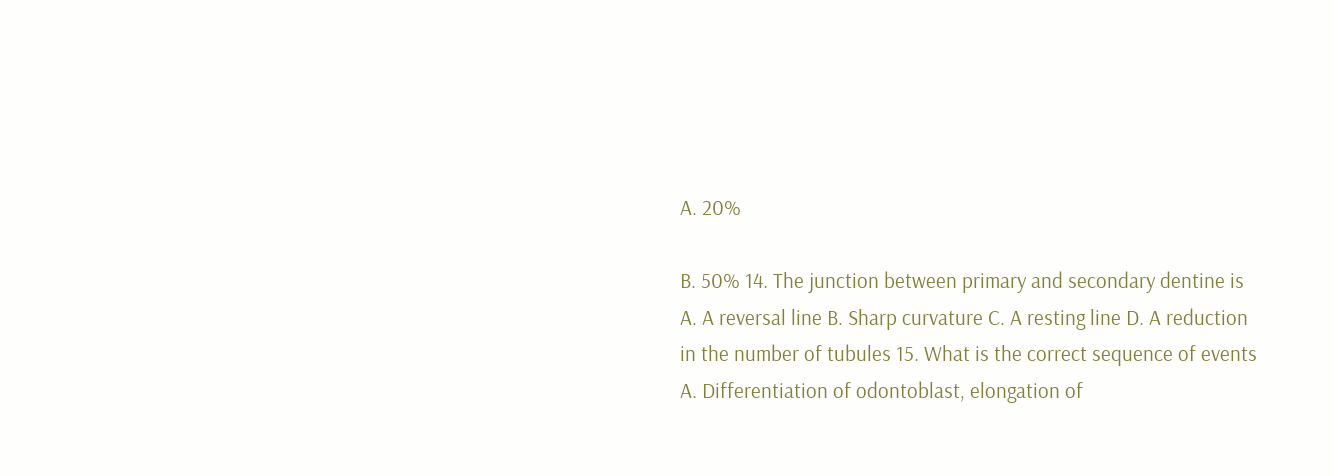A. 20%

B. 50% 14. The junction between primary and secondary dentine is A. A reversal line B. Sharp curvature C. A resting line D. A reduction in the number of tubules 15. What is the correct sequence of events A. Differentiation of odontoblast, elongation of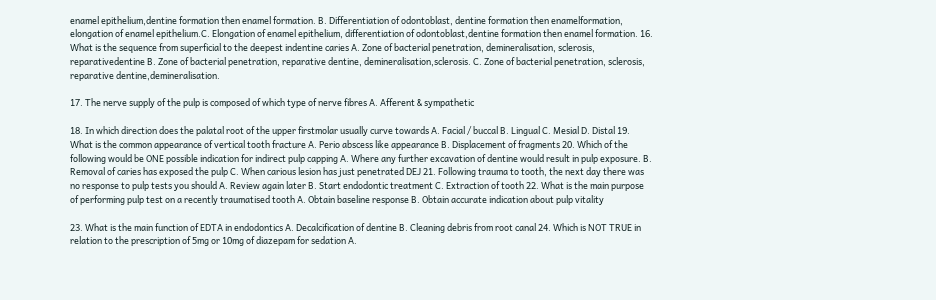enamel epithelium,dentine formation then enamel formation. B. Differentiation of odontoblast, dentine formation then enamelformation, elongation of enamel epithelium.C. Elongation of enamel epithelium, differentiation of odontoblast,dentine formation then enamel formation. 16. What is the sequence from superficial to the deepest indentine caries A. Zone of bacterial penetration, demineralisation, sclerosis, reparativedentine B. Zone of bacterial penetration, reparative dentine, demineralisation,sclerosis. C. Zone of bacterial penetration, sclerosis, reparative dentine,demineralisation.

17. The nerve supply of the pulp is composed of which type of nerve fibres A. Afferent & sympathetic

18. In which direction does the palatal root of the upper firstmolar usually curve towards A. Facial / buccal B. Lingual C. Mesial D. Distal 19. What is the common appearance of vertical tooth fracture A. Perio abscess like appearance B. Displacement of fragments 20. Which of the following would be ONE possible indication for indirect pulp capping A. Where any further excavation of dentine would result in pulp exposure. B. Removal of caries has exposed the pulp C. When carious lesion has just penetrated DEJ 21. Following trauma to tooth, the next day there was no response to pulp tests you should A. Review again later B. Start endodontic treatment C. Extraction of tooth 22. What is the main purpose of performing pulp test on a recently traumatised tooth A. Obtain baseline response B. Obtain accurate indication about pulp vitality

23. What is the main function of EDTA in endodontics A. Decalcification of dentine B. Cleaning debris from root canal 24. Which is NOT TRUE in relation to the prescription of 5mg or 10mg of diazepam for sedation A.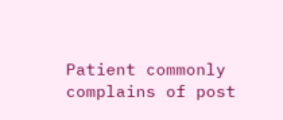Patient commonly complains of post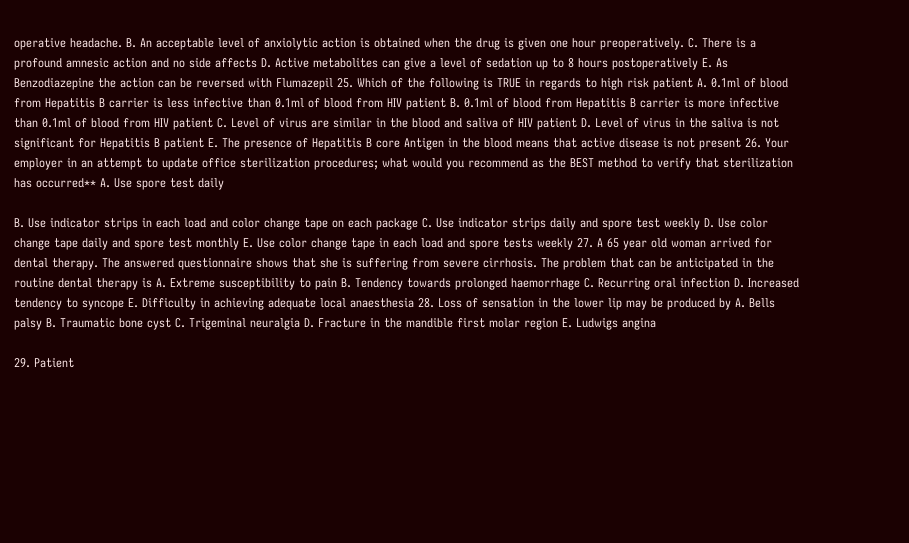operative headache. B. An acceptable level of anxiolytic action is obtained when the drug is given one hour preoperatively. C. There is a profound amnesic action and no side affects D. Active metabolites can give a level of sedation up to 8 hours postoperatively E. As Benzodiazepine the action can be reversed with Flumazepil 25. Which of the following is TRUE in regards to high risk patient A. 0.1ml of blood from Hepatitis B carrier is less infective than 0.1ml of blood from HIV patient B. 0.1ml of blood from Hepatitis B carrier is more infective than 0.1ml of blood from HIV patient C. Level of virus are similar in the blood and saliva of HIV patient D. Level of virus in the saliva is not significant for Hepatitis B patient E. The presence of Hepatitis B core Antigen in the blood means that active disease is not present 26. Your employer in an attempt to update office sterilization procedures; what would you recommend as the BEST method to verify that sterilization has occurred** A. Use spore test daily

B. Use indicator strips in each load and color change tape on each package C. Use indicator strips daily and spore test weekly D. Use color change tape daily and spore test monthly E. Use color change tape in each load and spore tests weekly 27. A 65 year old woman arrived for dental therapy. The answered questionnaire shows that she is suffering from severe cirrhosis. The problem that can be anticipated in the routine dental therapy is A. Extreme susceptibility to pain B. Tendency towards prolonged haemorrhage C. Recurring oral infection D. Increased tendency to syncope E. Difficulty in achieving adequate local anaesthesia 28. Loss of sensation in the lower lip may be produced by A. Bells palsy B. Traumatic bone cyst C. Trigeminal neuralgia D. Fracture in the mandible first molar region E. Ludwigs angina

29. Patient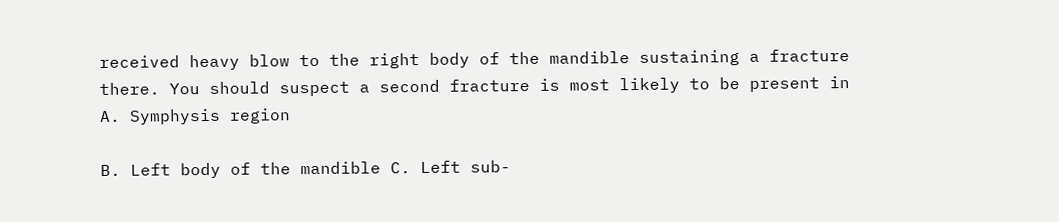received heavy blow to the right body of the mandible sustaining a fracture there. You should suspect a second fracture is most likely to be present in A. Symphysis region

B. Left body of the mandible C. Left sub-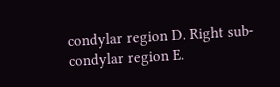condylar region D. Right sub-condylar region E.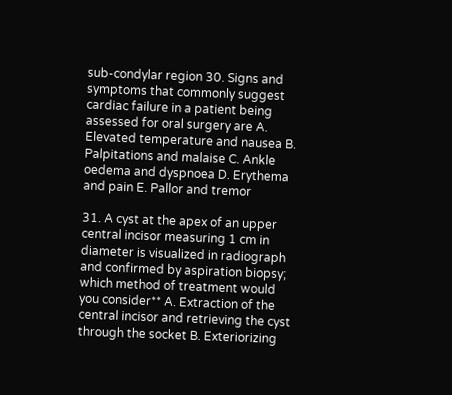sub-condylar region 30. Signs and symptoms that commonly suggest cardiac failure in a patient being assessed for oral surgery are A. Elevated temperature and nausea B. Palpitations and malaise C. Ankle oedema and dyspnoea D. Erythema and pain E. Pallor and tremor

31. A cyst at the apex of an upper central incisor measuring 1 cm in diameter is visualized in radiograph and confirmed by aspiration biopsy; which method of treatment would you consider** A. Extraction of the central incisor and retrieving the cyst through the socket B. Exteriorizing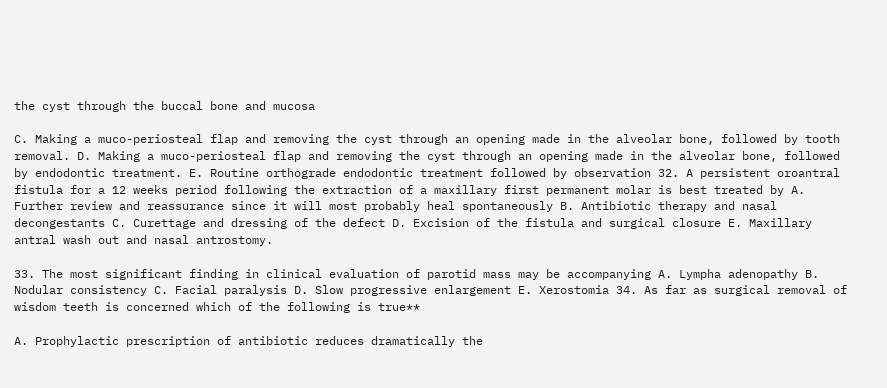the cyst through the buccal bone and mucosa

C. Making a muco-periosteal flap and removing the cyst through an opening made in the alveolar bone, followed by tooth removal. D. Making a muco-periosteal flap and removing the cyst through an opening made in the alveolar bone, followed by endodontic treatment. E. Routine orthograde endodontic treatment followed by observation 32. A persistent oroantral fistula for a 12 weeks period following the extraction of a maxillary first permanent molar is best treated by A. Further review and reassurance since it will most probably heal spontaneously B. Antibiotic therapy and nasal decongestants C. Curettage and dressing of the defect D. Excision of the fistula and surgical closure E. Maxillary antral wash out and nasal antrostomy.

33. The most significant finding in clinical evaluation of parotid mass may be accompanying A. Lympha adenopathy B. Nodular consistency C. Facial paralysis D. Slow progressive enlargement E. Xerostomia 34. As far as surgical removal of wisdom teeth is concerned which of the following is true**

A. Prophylactic prescription of antibiotic reduces dramatically the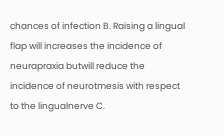chances of infection B. Raising a lingual flap will increases the incidence of neurapraxia butwill reduce the incidence of neurotmesis with respect to the lingualnerve C.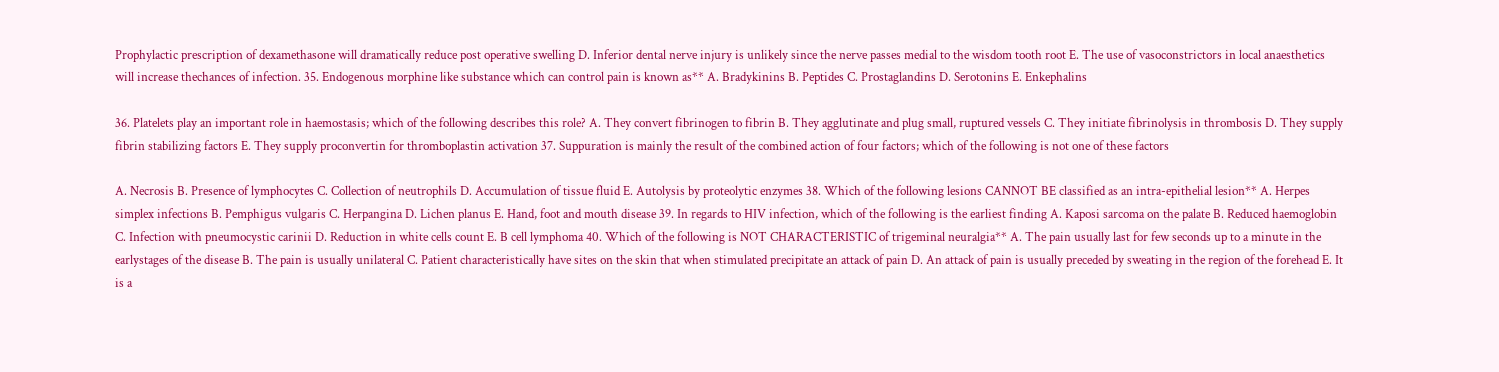Prophylactic prescription of dexamethasone will dramatically reduce post operative swelling D. Inferior dental nerve injury is unlikely since the nerve passes medial to the wisdom tooth root E. The use of vasoconstrictors in local anaesthetics will increase thechances of infection. 35. Endogenous morphine like substance which can control pain is known as** A. Bradykinins B. Peptides C. Prostaglandins D. Serotonins E. Enkephalins

36. Platelets play an important role in haemostasis; which of the following describes this role? A. They convert fibrinogen to fibrin B. They agglutinate and plug small, ruptured vessels C. They initiate fibrinolysis in thrombosis D. They supply fibrin stabilizing factors E. They supply proconvertin for thromboplastin activation 37. Suppuration is mainly the result of the combined action of four factors; which of the following is not one of these factors

A. Necrosis B. Presence of lymphocytes C. Collection of neutrophils D. Accumulation of tissue fluid E. Autolysis by proteolytic enzymes 38. Which of the following lesions CANNOT BE classified as an intra-epithelial lesion** A. Herpes simplex infections B. Pemphigus vulgaris C. Herpangina D. Lichen planus E. Hand, foot and mouth disease 39. In regards to HIV infection, which of the following is the earliest finding A. Kaposi sarcoma on the palate B. Reduced haemoglobin C. Infection with pneumocystic carinii D. Reduction in white cells count E. B cell lymphoma 40. Which of the following is NOT CHARACTERISTIC of trigeminal neuralgia** A. The pain usually last for few seconds up to a minute in the earlystages of the disease B. The pain is usually unilateral C. Patient characteristically have sites on the skin that when stimulated precipitate an attack of pain D. An attack of pain is usually preceded by sweating in the region of the forehead E. It is a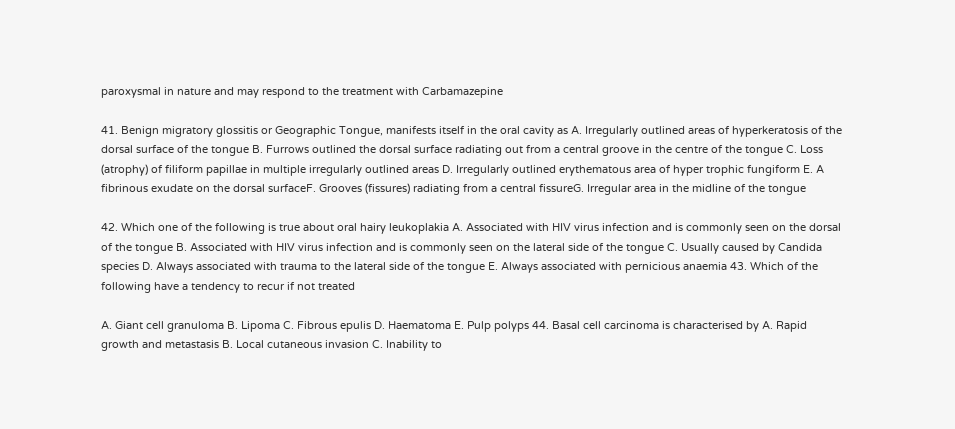paroxysmal in nature and may respond to the treatment with Carbamazepine

41. Benign migratory glossitis or Geographic Tongue, manifests itself in the oral cavity as A. Irregularly outlined areas of hyperkeratosis of the dorsal surface of the tongue B. Furrows outlined the dorsal surface radiating out from a central groove in the centre of the tongue C. Loss (atrophy) of filiform papillae in multiple irregularly outlined areas D. Irregularly outlined erythematous area of hyper trophic fungiform E. A fibrinous exudate on the dorsal surfaceF. Grooves (fissures) radiating from a central fissureG. Irregular area in the midline of the tongue

42. Which one of the following is true about oral hairy leukoplakia A. Associated with HIV virus infection and is commonly seen on the dorsal of the tongue B. Associated with HIV virus infection and is commonly seen on the lateral side of the tongue C. Usually caused by Candida species D. Always associated with trauma to the lateral side of the tongue E. Always associated with pernicious anaemia 43. Which of the following have a tendency to recur if not treated

A. Giant cell granuloma B. Lipoma C. Fibrous epulis D. Haematoma E. Pulp polyps 44. Basal cell carcinoma is characterised by A. Rapid growth and metastasis B. Local cutaneous invasion C. Inability to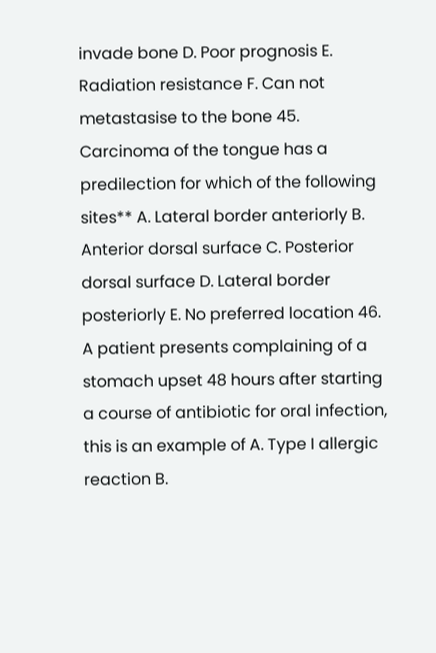invade bone D. Poor prognosis E. Radiation resistance F. Can not metastasise to the bone 45. Carcinoma of the tongue has a predilection for which of the following sites** A. Lateral border anteriorly B. Anterior dorsal surface C. Posterior dorsal surface D. Lateral border posteriorly E. No preferred location 46. A patient presents complaining of a stomach upset 48 hours after starting a course of antibiotic for oral infection, this is an example of A. Type I allergic reaction B.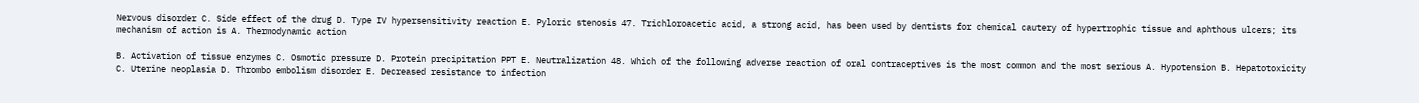Nervous disorder C. Side effect of the drug D. Type IV hypersensitivity reaction E. Pyloric stenosis 47. Trichloroacetic acid, a strong acid, has been used by dentists for chemical cautery of hypertrophic tissue and aphthous ulcers; its mechanism of action is A. Thermodynamic action

B. Activation of tissue enzymes C. Osmotic pressure D. Protein precipitation PPT E. Neutralization 48. Which of the following adverse reaction of oral contraceptives is the most common and the most serious A. Hypotension B. Hepatotoxicity C. Uterine neoplasia D. Thrombo embolism disorder E. Decreased resistance to infection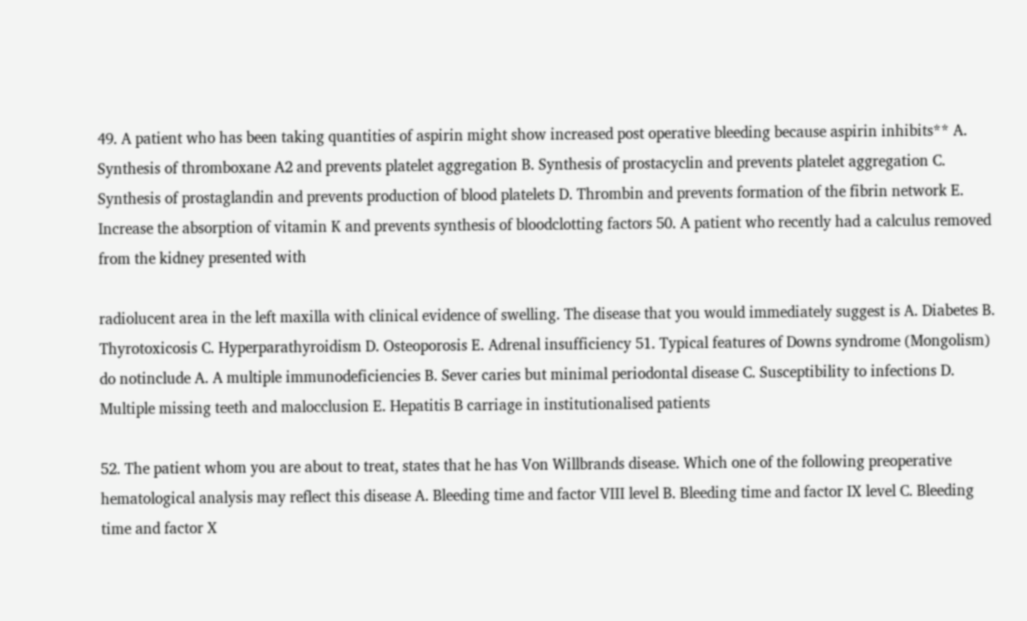49. A patient who has been taking quantities of aspirin might show increased post operative bleeding because aspirin inhibits** A. Synthesis of thromboxane A2 and prevents platelet aggregation B. Synthesis of prostacyclin and prevents platelet aggregation C. Synthesis of prostaglandin and prevents production of blood platelets D. Thrombin and prevents formation of the fibrin network E. Increase the absorption of vitamin K and prevents synthesis of bloodclotting factors 50. A patient who recently had a calculus removed from the kidney presented with

radiolucent area in the left maxilla with clinical evidence of swelling. The disease that you would immediately suggest is A. Diabetes B. Thyrotoxicosis C. Hyperparathyroidism D. Osteoporosis E. Adrenal insufficiency 51. Typical features of Downs syndrome (Mongolism) do notinclude A. A multiple immunodeficiencies B. Sever caries but minimal periodontal disease C. Susceptibility to infections D. Multiple missing teeth and malocclusion E. Hepatitis B carriage in institutionalised patients

52. The patient whom you are about to treat, states that he has Von Willbrands disease. Which one of the following preoperative hematological analysis may reflect this disease A. Bleeding time and factor VIII level B. Bleeding time and factor IX level C. Bleeding time and factor X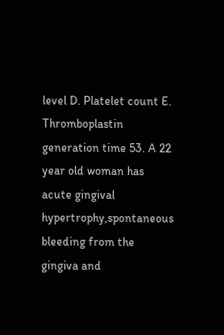level D. Platelet count E. Thromboplastin generation time 53. A 22 year old woman has acute gingival hypertrophy,spontaneous bleeding from the gingiva and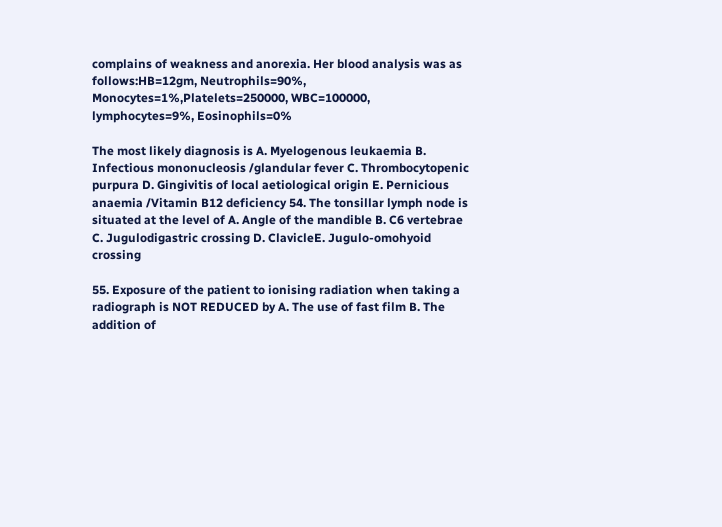complains of weakness and anorexia. Her blood analysis was as follows:HB=12gm, Neutrophils=90%, Monocytes=1%,Platelets=250000, WBC=100000, lymphocytes=9%, Eosinophils=0%

The most likely diagnosis is A. Myelogenous leukaemia B. Infectious mononucleosis /glandular fever C. Thrombocytopenic purpura D. Gingivitis of local aetiological origin E. Pernicious anaemia /Vitamin B12 deficiency 54. The tonsillar lymph node is situated at the level of A. Angle of the mandible B. C6 vertebrae C. Jugulodigastric crossing D. ClavicleE. Jugulo-omohyoid crossing

55. Exposure of the patient to ionising radiation when taking a radiograph is NOT REDUCED by A. The use of fast film B. The addition of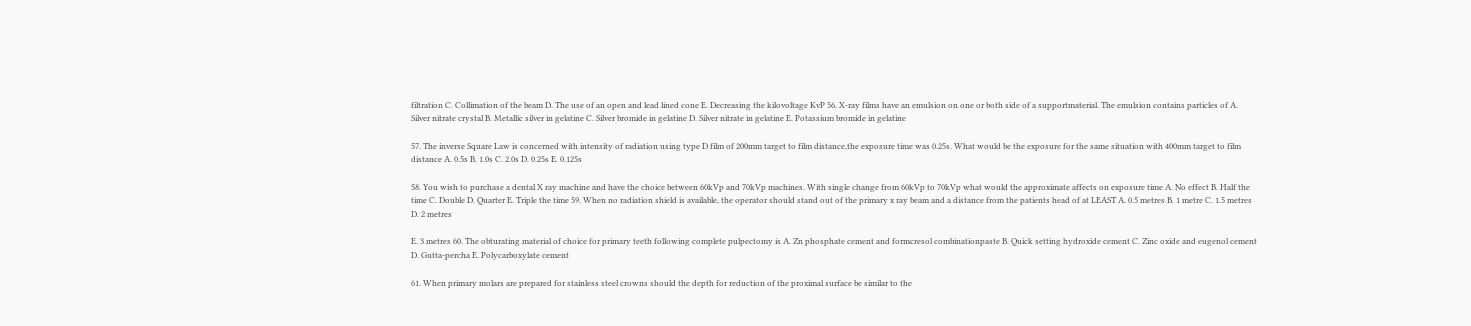filtration C. Collimation of the beam D. The use of an open and lead lined cone E. Decreasing the kilovoltage KvP 56. X-ray films have an emulsion on one or both side of a supportmaterial. The emulsion contains particles of A. Silver nitrate crystal B. Metallic silver in gelatine C. Silver bromide in gelatine D. Silver nitrate in gelatine E. Potassium bromide in gelatine

57. The inverse Square Law is concerned with intensity of radiation using type D film of 200mm target to film distance,the exposure time was 0.25s. What would be the exposure for the same situation with 400mm target to film distance A. 0.5s B. 1.0s C. 2.0s D. 0.25s E. 0.125s

58. You wish to purchase a dental X ray machine and have the choice between 60kVp and 70kVp machines. With single change from 60kVp to 70kVp what would the approximate affects on exposure time A. No effect B. Half the time C. Double D. Quarter E. Triple the time 59. When no radiation shield is available, the operator should stand out of the primary x ray beam and a distance from the patients head of at LEAST A. 0.5 metres B. 1 metre C. 1.5 metres D. 2 metres

E. 3 metres 60. The obturating material of choice for primary teeth following complete pulpectomy is A. Zn phosphate cement and formcresol combinationpaste B. Quick setting hydroxide cement C. Zinc oxide and eugenol cement D. Gutta-percha E. Polycarboxylate cement

61. When primary molars are prepared for stainless steel crowns should the depth for reduction of the proximal surface be similar to the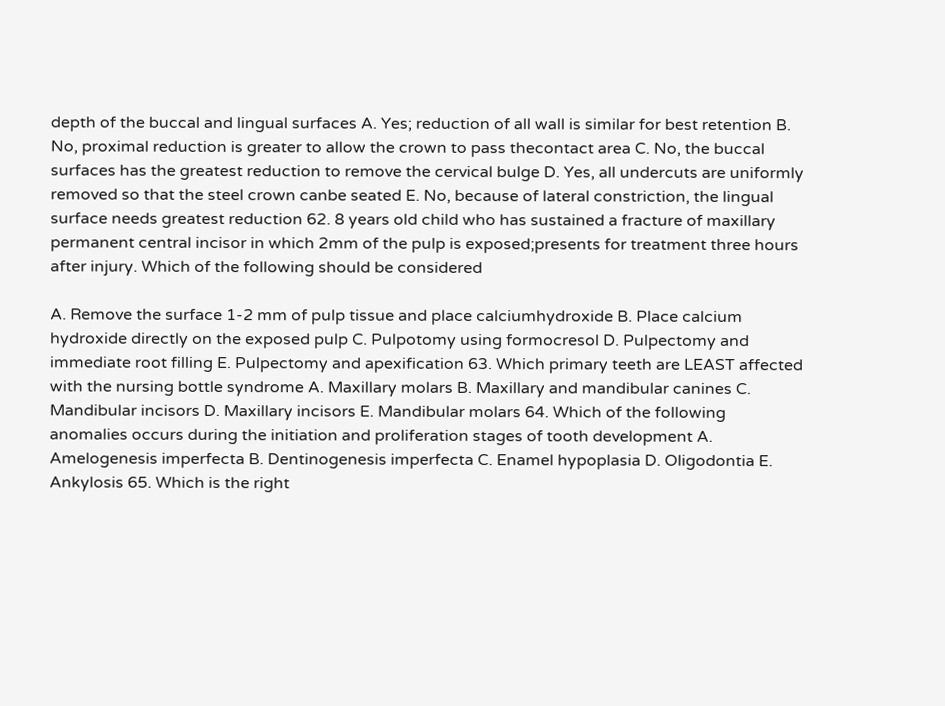depth of the buccal and lingual surfaces A. Yes; reduction of all wall is similar for best retention B. No, proximal reduction is greater to allow the crown to pass thecontact area C. No, the buccal surfaces has the greatest reduction to remove the cervical bulge D. Yes, all undercuts are uniformly removed so that the steel crown canbe seated E. No, because of lateral constriction, the lingual surface needs greatest reduction 62. 8 years old child who has sustained a fracture of maxillary permanent central incisor in which 2mm of the pulp is exposed;presents for treatment three hours after injury. Which of the following should be considered

A. Remove the surface 1-2 mm of pulp tissue and place calciumhydroxide B. Place calcium hydroxide directly on the exposed pulp C. Pulpotomy using formocresol D. Pulpectomy and immediate root filling E. Pulpectomy and apexification 63. Which primary teeth are LEAST affected with the nursing bottle syndrome A. Maxillary molars B. Maxillary and mandibular canines C. Mandibular incisors D. Maxillary incisors E. Mandibular molars 64. Which of the following anomalies occurs during the initiation and proliferation stages of tooth development A. Amelogenesis imperfecta B. Dentinogenesis imperfecta C. Enamel hypoplasia D. Oligodontia E. Ankylosis 65. Which is the right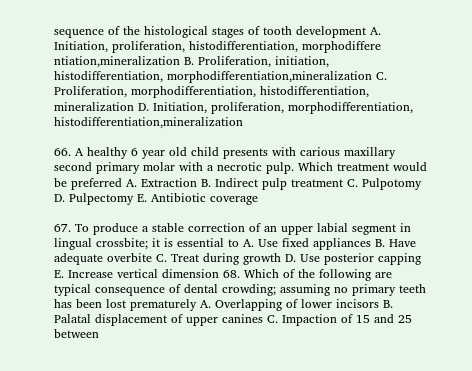sequence of the histological stages of tooth development A. Initiation, proliferation, histodifferentiation, morphodiffere ntiation,mineralization B. Proliferation, initiation, histodifferentiation, morphodifferentiation,mineralization C. Proliferation, morphodifferentiation, histodifferentiation, mineralization D. Initiation, proliferation, morphodifferentiation, histodifferentiation,mineralization

66. A healthy 6 year old child presents with carious maxillary second primary molar with a necrotic pulp. Which treatment would be preferred A. Extraction B. Indirect pulp treatment C. Pulpotomy D. Pulpectomy E. Antibiotic coverage

67. To produce a stable correction of an upper labial segment in lingual crossbite; it is essential to A. Use fixed appliances B. Have adequate overbite C. Treat during growth D. Use posterior capping E. Increase vertical dimension 68. Which of the following are typical consequence of dental crowding; assuming no primary teeth has been lost prematurely A. Overlapping of lower incisors B. Palatal displacement of upper canines C. Impaction of 15 and 25 between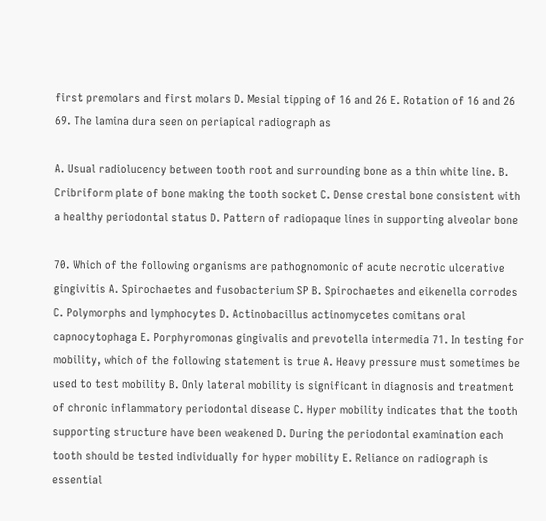first premolars and first molars D. Mesial tipping of 16 and 26 E. Rotation of 16 and 26 69. The lamina dura seen on periapical radiograph as

A. Usual radiolucency between tooth root and surrounding bone as a thin white line. B. Cribriform plate of bone making the tooth socket C. Dense crestal bone consistent with a healthy periodontal status D. Pattern of radiopaque lines in supporting alveolar bone

70. Which of the following organisms are pathognomonic of acute necrotic ulcerative gingivitis A. Spirochaetes and fusobacterium SP B. Spirochaetes and eikenella corrodes C. Polymorphs and lymphocytes D. Actinobacillus actinomycetes comitans oral capnocytophaga E. Porphyromonas gingivalis and prevotella intermedia 71. In testing for mobility, which of the following statement is true A. Heavy pressure must sometimes be used to test mobility B. Only lateral mobility is significant in diagnosis and treatment of chronic inflammatory periodontal disease C. Hyper mobility indicates that the tooth supporting structure have been weakened D. During the periodontal examination each tooth should be tested individually for hyper mobility E. Reliance on radiograph is essential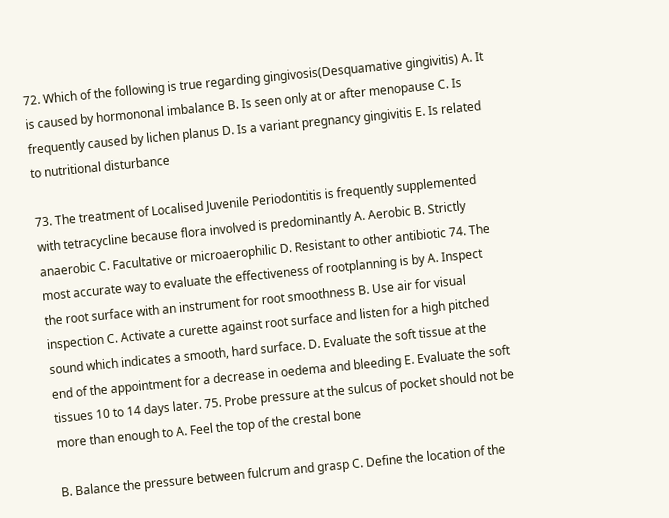72. Which of the following is true regarding gingivosis(Desquamative gingivitis) A. It is caused by hormononal imbalance B. Is seen only at or after menopause C. Is frequently caused by lichen planus D. Is a variant pregnancy gingivitis E. Is related to nutritional disturbance

73. The treatment of Localised Juvenile Periodontitis is frequently supplemented with tetracycline because flora involved is predominantly A. Aerobic B. Strictly anaerobic C. Facultative or microaerophilic D. Resistant to other antibiotic 74. The most accurate way to evaluate the effectiveness of rootplanning is by A. Inspect the root surface with an instrument for root smoothness B. Use air for visual inspection C. Activate a curette against root surface and listen for a high pitched sound which indicates a smooth, hard surface. D. Evaluate the soft tissue at the end of the appointment for a decrease in oedema and bleeding E. Evaluate the soft tissues 10 to 14 days later. 75. Probe pressure at the sulcus of pocket should not be more than enough to A. Feel the top of the crestal bone

B. Balance the pressure between fulcrum and grasp C. Define the location of the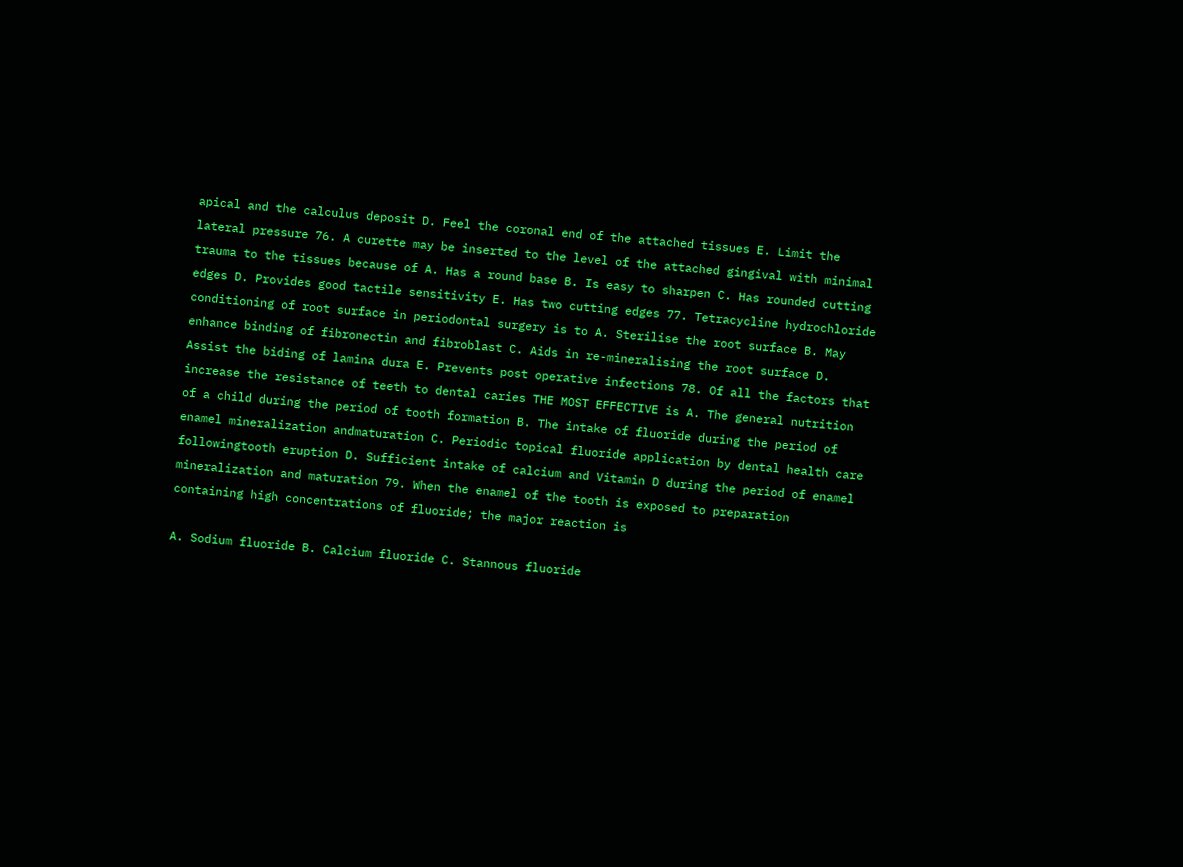apical and the calculus deposit D. Feel the coronal end of the attached tissues E. Limit the lateral pressure 76. A curette may be inserted to the level of the attached gingival with minimal trauma to the tissues because of A. Has a round base B. Is easy to sharpen C. Has rounded cutting edges D. Provides good tactile sensitivity E. Has two cutting edges 77. Tetracycline hydrochloride conditioning of root surface in periodontal surgery is to A. Sterilise the root surface B. May enhance binding of fibronectin and fibroblast C. Aids in re-mineralising the root surface D. Assist the biding of lamina dura E. Prevents post operative infections 78. Of all the factors that increase the resistance of teeth to dental caries THE MOST EFFECTIVE is A. The general nutrition of a child during the period of tooth formation B. The intake of fluoride during the period of enamel mineralization andmaturation C. Periodic topical fluoride application by dental health care followingtooth eruption D. Sufficient intake of calcium and Vitamin D during the period of enamel mineralization and maturation 79. When the enamel of the tooth is exposed to preparation containing high concentrations of fluoride; the major reaction is

A. Sodium fluoride B. Calcium fluoride C. Stannous fluoride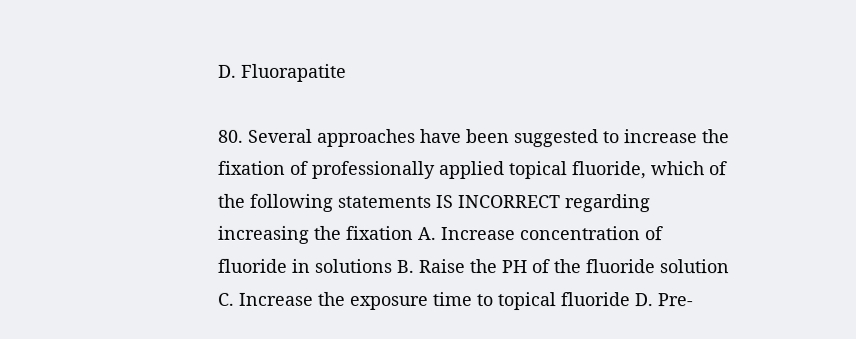D. Fluorapatite

80. Several approaches have been suggested to increase the fixation of professionally applied topical fluoride, which of the following statements IS INCORRECT regarding increasing the fixation A. Increase concentration of fluoride in solutions B. Raise the PH of the fluoride solution C. Increase the exposure time to topical fluoride D. Pre-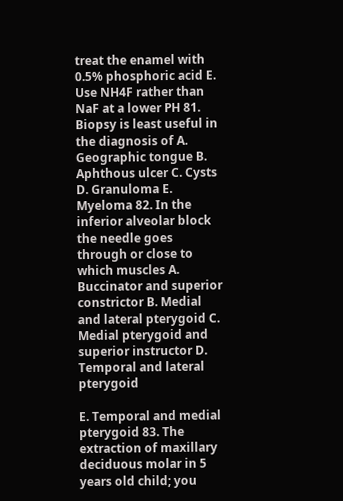treat the enamel with 0.5% phosphoric acid E. Use NH4F rather than NaF at a lower PH 81. Biopsy is least useful in the diagnosis of A. Geographic tongue B. Aphthous ulcer C. Cysts D. Granuloma E. Myeloma 82. In the inferior alveolar block the needle goes through or close to which muscles A. Buccinator and superior constrictor B. Medial and lateral pterygoid C. Medial pterygoid and superior instructor D. Temporal and lateral pterygoid

E. Temporal and medial pterygoid 83. The extraction of maxillary deciduous molar in 5 years old child; you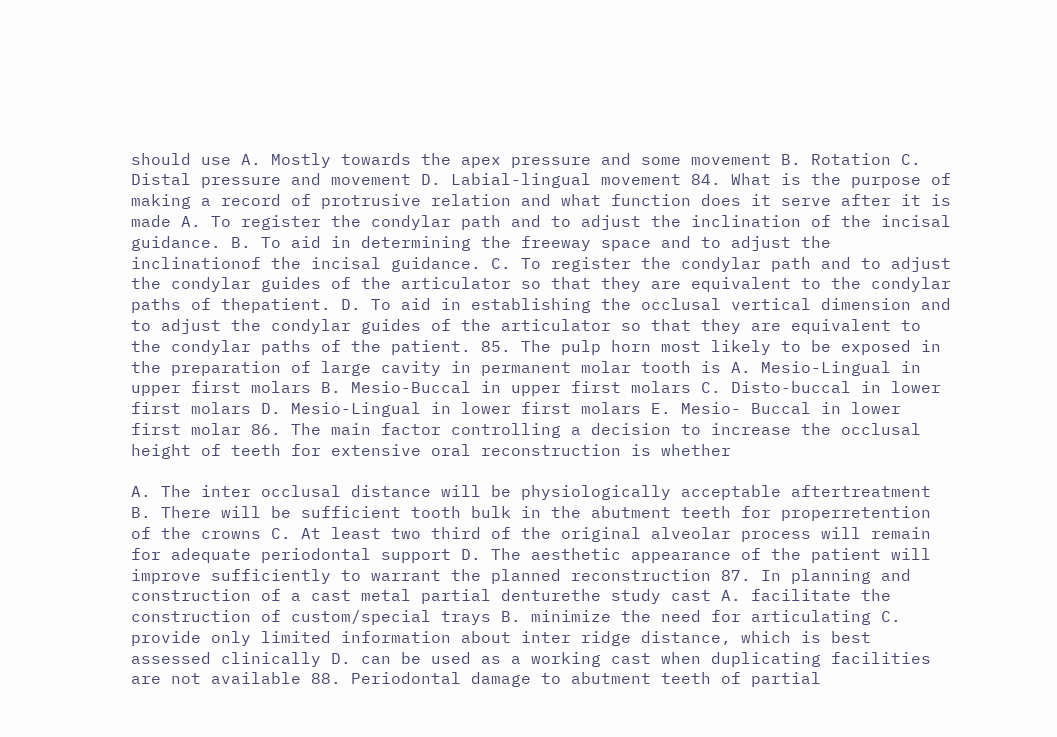should use A. Mostly towards the apex pressure and some movement B. Rotation C. Distal pressure and movement D. Labial-lingual movement 84. What is the purpose of making a record of protrusive relation and what function does it serve after it is made A. To register the condylar path and to adjust the inclination of the incisal guidance. B. To aid in determining the freeway space and to adjust the inclinationof the incisal guidance. C. To register the condylar path and to adjust the condylar guides of the articulator so that they are equivalent to the condylar paths of thepatient. D. To aid in establishing the occlusal vertical dimension and to adjust the condylar guides of the articulator so that they are equivalent to the condylar paths of the patient. 85. The pulp horn most likely to be exposed in the preparation of large cavity in permanent molar tooth is A. Mesio-Lingual in upper first molars B. Mesio-Buccal in upper first molars C. Disto-buccal in lower first molars D. Mesio-Lingual in lower first molars E. Mesio- Buccal in lower first molar 86. The main factor controlling a decision to increase the occlusal height of teeth for extensive oral reconstruction is whether

A. The inter occlusal distance will be physiologically acceptable aftertreatment B. There will be sufficient tooth bulk in the abutment teeth for properretention of the crowns C. At least two third of the original alveolar process will remain for adequate periodontal support D. The aesthetic appearance of the patient will improve sufficiently to warrant the planned reconstruction 87. In planning and construction of a cast metal partial denturethe study cast A. facilitate the construction of custom/special trays B. minimize the need for articulating C. provide only limited information about inter ridge distance, which is best assessed clinically D. can be used as a working cast when duplicating facilities are not available 88. Periodontal damage to abutment teeth of partial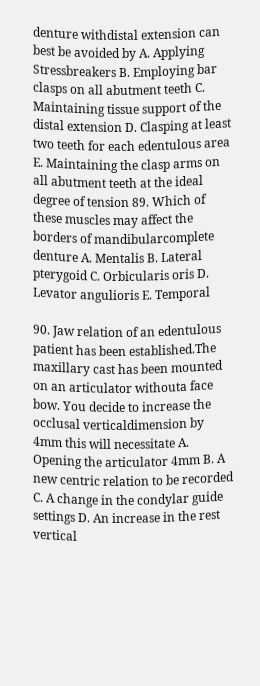denture withdistal extension can best be avoided by A. Applying Stressbreakers B. Employing bar clasps on all abutment teeth C. Maintaining tissue support of the distal extension D. Clasping at least two teeth for each edentulous area E. Maintaining the clasp arms on all abutment teeth at the ideal degree of tension 89. Which of these muscles may affect the borders of mandibularcomplete denture A. Mentalis B. Lateral pterygoid C. Orbicularis oris D. Levator angulioris E. Temporal

90. Jaw relation of an edentulous patient has been established.The maxillary cast has been mounted on an articulator withouta face bow. You decide to increase the occlusal verticaldimension by 4mm this will necessitate A. Opening the articulator 4mm B. A new centric relation to be recorded C. A change in the condylar guide settings D. An increase in the rest vertical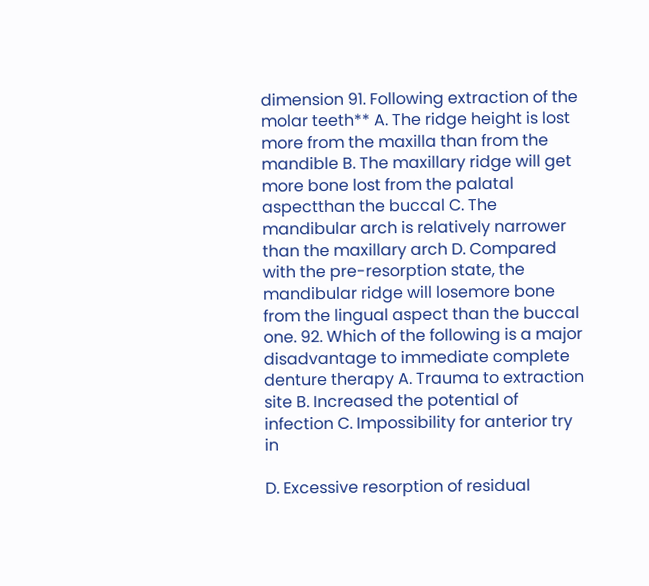dimension 91. Following extraction of the molar teeth** A. The ridge height is lost more from the maxilla than from the mandible B. The maxillary ridge will get more bone lost from the palatal aspectthan the buccal C. The mandibular arch is relatively narrower than the maxillary arch D. Compared with the pre-resorption state, the mandibular ridge will losemore bone from the lingual aspect than the buccal one. 92. Which of the following is a major disadvantage to immediate complete denture therapy A. Trauma to extraction site B. Increased the potential of infection C. Impossibility for anterior try in

D. Excessive resorption of residual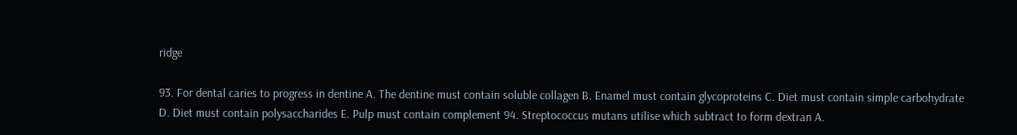ridge

93. For dental caries to progress in dentine A. The dentine must contain soluble collagen B. Enamel must contain glycoproteins C. Diet must contain simple carbohydrate D. Diet must contain polysaccharides E. Pulp must contain complement 94. Streptococcus mutans utilise which subtract to form dextran A.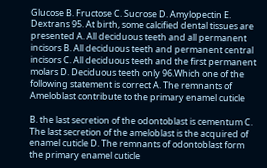Glucose B. Fructose C. Sucrose D. Amylopectin E. Dextrans 95. At birth, some calcified dental tissues are presented A. All deciduous teeth and all permanent incisors B. All deciduous teeth and permanent central incisors C. All deciduous teeth and the first permanent molars D. Deciduous teeth only 96.Which one of the following statement is correct A. The remnants of Ameloblast contribute to the primary enamel cuticle

B. the last secretion of the odontoblast is cementum C. The last secretion of the ameloblast is the acquired of enamel cuticle D. The remnants of odontoblast form the primary enamel cuticle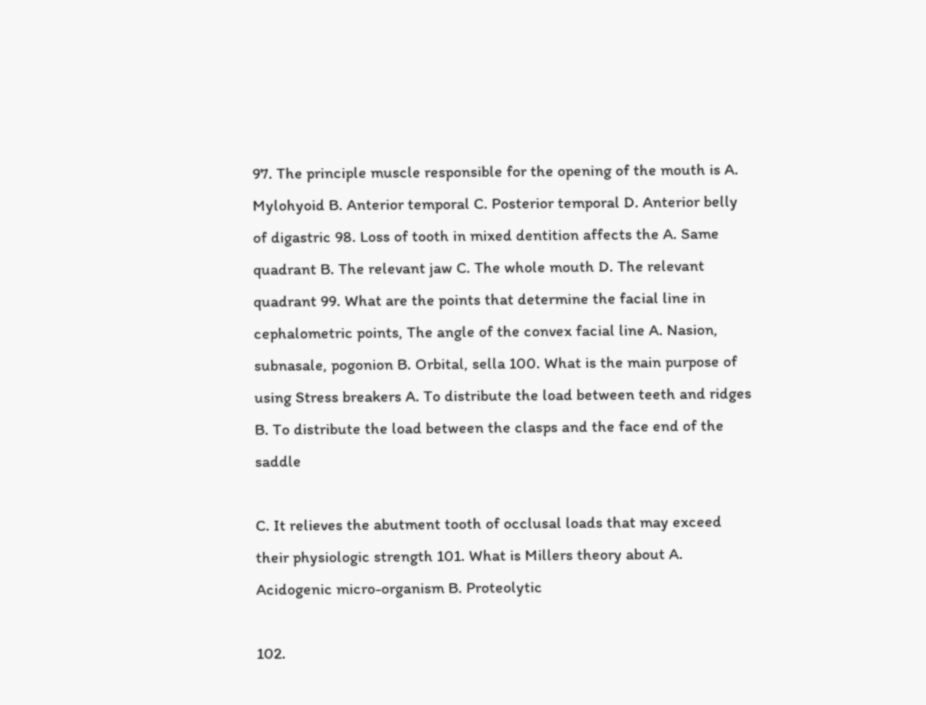97. The principle muscle responsible for the opening of the mouth is A. Mylohyoid B. Anterior temporal C. Posterior temporal D. Anterior belly of digastric 98. Loss of tooth in mixed dentition affects the A. Same quadrant B. The relevant jaw C. The whole mouth D. The relevant quadrant 99. What are the points that determine the facial line in cephalometric points, The angle of the convex facial line A. Nasion, subnasale, pogonion B. Orbital, sella 100. What is the main purpose of using Stress breakers A. To distribute the load between teeth and ridges B. To distribute the load between the clasps and the face end of the saddle

C. It relieves the abutment tooth of occlusal loads that may exceed their physiologic strength 101. What is Millers theory about A. Acidogenic micro-organism B. Proteolytic

102.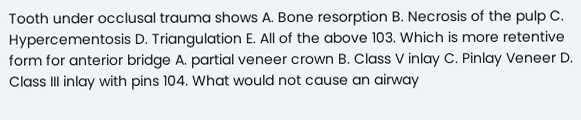Tooth under occlusal trauma shows A. Bone resorption B. Necrosis of the pulp C. Hypercementosis D. Triangulation E. All of the above 103. Which is more retentive form for anterior bridge A. partial veneer crown B. Class V inlay C. Pinlay Veneer D. Class III inlay with pins 104. What would not cause an airway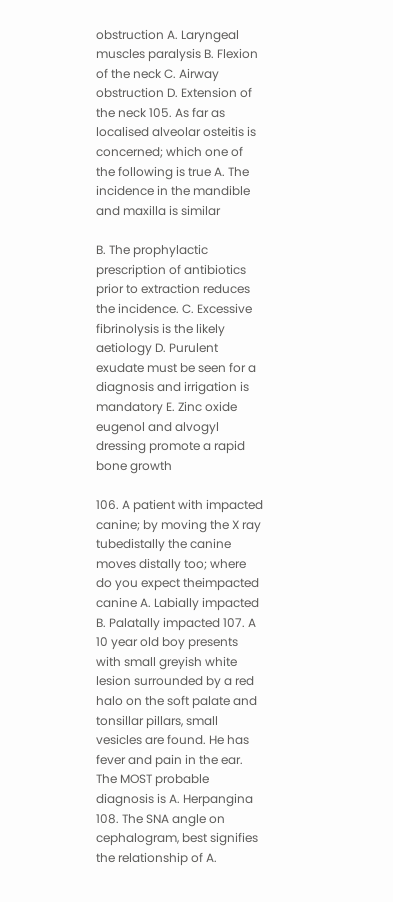obstruction A. Laryngeal muscles paralysis B. Flexion of the neck C. Airway obstruction D. Extension of the neck 105. As far as localised alveolar osteitis is concerned; which one of the following is true A. The incidence in the mandible and maxilla is similar

B. The prophylactic prescription of antibiotics prior to extraction reduces the incidence. C. Excessive fibrinolysis is the likely aetiology D. Purulent exudate must be seen for a diagnosis and irrigation is mandatory E. Zinc oxide eugenol and alvogyl dressing promote a rapid bone growth

106. A patient with impacted canine; by moving the X ray tubedistally the canine moves distally too; where do you expect theimpacted canine A. Labially impacted B. Palatally impacted 107. A 10 year old boy presents with small greyish white lesion surrounded by a red halo on the soft palate and tonsillar pillars, small vesicles are found. He has fever and pain in the ear. The MOST probable diagnosis is A. Herpangina 108. The SNA angle on cephalogram, best signifies the relationship of A.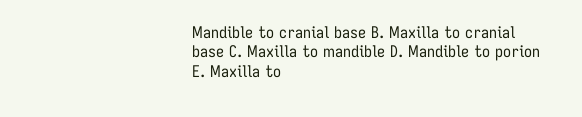Mandible to cranial base B. Maxilla to cranial base C. Maxilla to mandible D. Mandible to porion E. Maxilla to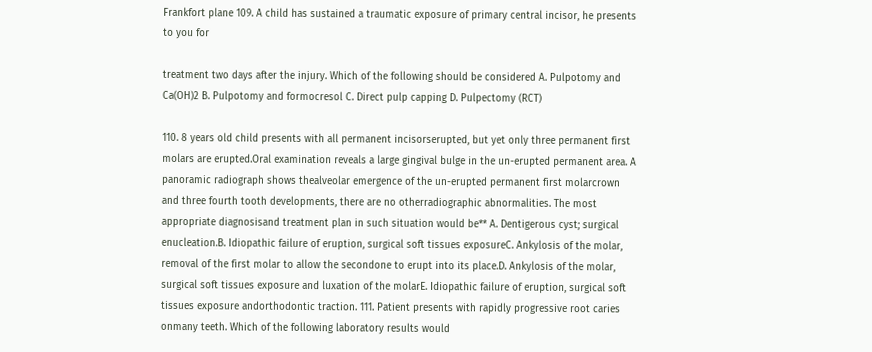Frankfort plane 109. A child has sustained a traumatic exposure of primary central incisor, he presents to you for

treatment two days after the injury. Which of the following should be considered A. Pulpotomy and Ca(OH)2 B. Pulpotomy and formocresol C. Direct pulp capping D. Pulpectomy (RCT)

110. 8 years old child presents with all permanent incisorserupted, but yet only three permanent first molars are erupted.Oral examination reveals a large gingival bulge in the un-erupted permanent area. A panoramic radiograph shows thealveolar emergence of the un-erupted permanent first molarcrown and three fourth tooth developments, there are no otherradiographic abnormalities. The most appropriate diagnosisand treatment plan in such situation would be** A. Dentigerous cyst; surgical enucleation.B. Idiopathic failure of eruption, surgical soft tissues exposureC. Ankylosis of the molar, removal of the first molar to allow the secondone to erupt into its place.D. Ankylosis of the molar, surgical soft tissues exposure and luxation of the molarE. Idiopathic failure of eruption, surgical soft tissues exposure andorthodontic traction. 111. Patient presents with rapidly progressive root caries onmany teeth. Which of the following laboratory results would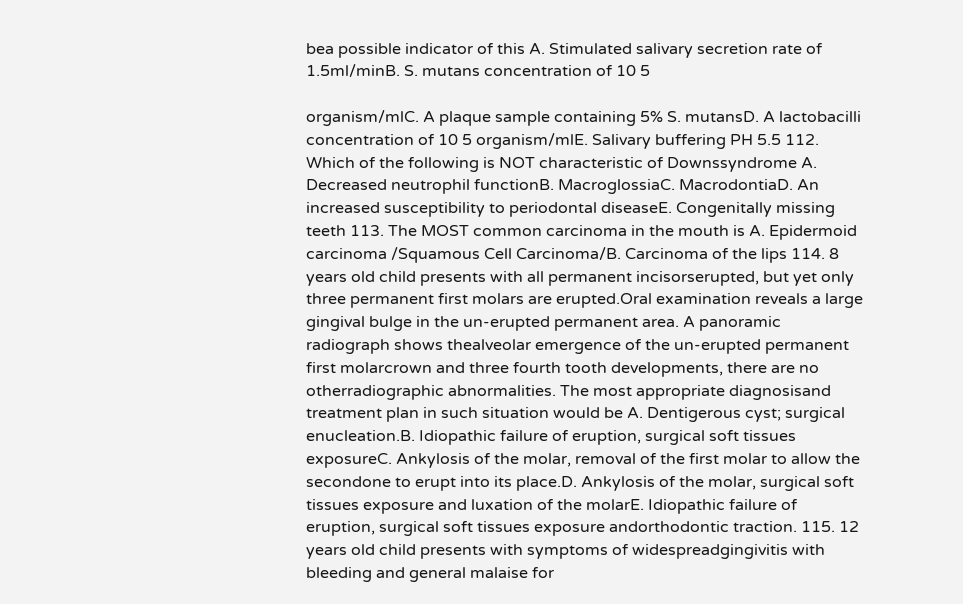bea possible indicator of this A. Stimulated salivary secretion rate of 1.5ml/minB. S. mutans concentration of 10 5

organism/mlC. A plaque sample containing 5% S. mutansD. A lactobacilli concentration of 10 5 organism/mlE. Salivary buffering PH 5.5 112. Which of the following is NOT characteristic of Downssyndrome A. Decreased neutrophil functionB. MacroglossiaC. MacrodontiaD. An increased susceptibility to periodontal diseaseE. Congenitally missing teeth 113. The MOST common carcinoma in the mouth is A. Epidermoid carcinoma /Squamous Cell Carcinoma/B. Carcinoma of the lips 114. 8 years old child presents with all permanent incisorserupted, but yet only three permanent first molars are erupted.Oral examination reveals a large gingival bulge in the un-erupted permanent area. A panoramic radiograph shows thealveolar emergence of the un-erupted permanent first molarcrown and three fourth tooth developments, there are no otherradiographic abnormalities. The most appropriate diagnosisand treatment plan in such situation would be A. Dentigerous cyst; surgical enucleation.B. Idiopathic failure of eruption, surgical soft tissues exposureC. Ankylosis of the molar, removal of the first molar to allow the secondone to erupt into its place.D. Ankylosis of the molar, surgical soft tissues exposure and luxation of the molarE. Idiopathic failure of eruption, surgical soft tissues exposure andorthodontic traction. 115. 12 years old child presents with symptoms of widespreadgingivitis with bleeding and general malaise for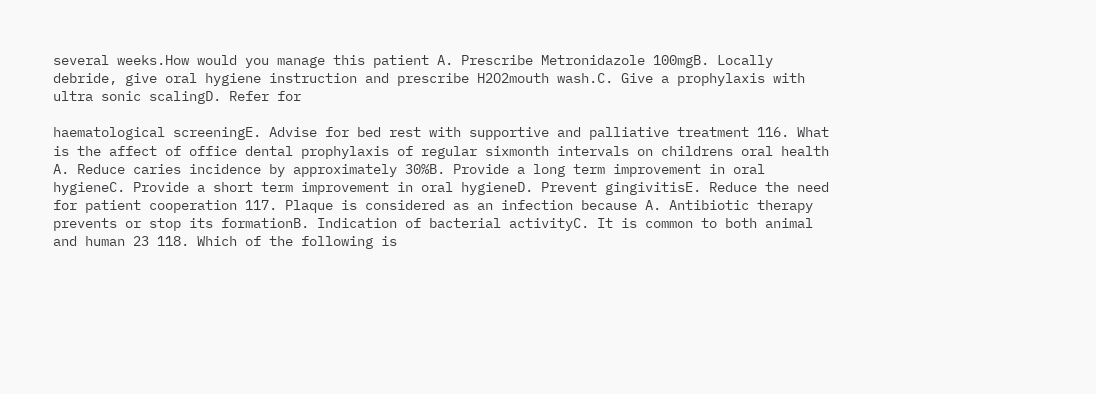several weeks.How would you manage this patient A. Prescribe Metronidazole 100mgB. Locally debride, give oral hygiene instruction and prescribe H2O2mouth wash.C. Give a prophylaxis with ultra sonic scalingD. Refer for

haematological screeningE. Advise for bed rest with supportive and palliative treatment 116. What is the affect of office dental prophylaxis of regular sixmonth intervals on childrens oral health A. Reduce caries incidence by approximately 30%B. Provide a long term improvement in oral hygieneC. Provide a short term improvement in oral hygieneD. Prevent gingivitisE. Reduce the need for patient cooperation 117. Plaque is considered as an infection because A. Antibiotic therapy prevents or stop its formationB. Indication of bacterial activityC. It is common to both animal and human 23 118. Which of the following is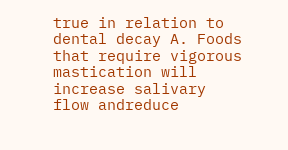true in relation to dental decay A. Foods that require vigorous mastication will increase salivary flow andreduce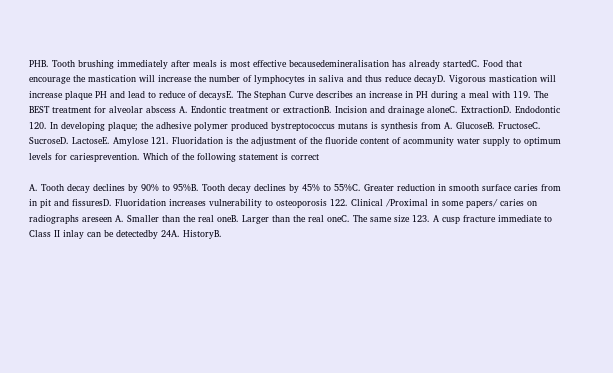PHB. Tooth brushing immediately after meals is most effective becausedemineralisation has already startedC. Food that encourage the mastication will increase the number of lymphocytes in saliva and thus reduce decayD. Vigorous mastication will increase plaque PH and lead to reduce of decaysE. The Stephan Curve describes an increase in PH during a meal with 119. The BEST treatment for alveolar abscess A. Endontic treatment or extractionB. Incision and drainage aloneC. ExtractionD. Endodontic 120. In developing plaque; the adhesive polymer produced bystreptococcus mutans is synthesis from A. GlucoseB. FructoseC. SucroseD. LactoseE. Amylose 121. Fluoridation is the adjustment of the fluoride content of acommunity water supply to optimum levels for cariesprevention. Which of the following statement is correct

A. Tooth decay declines by 90% to 95%B. Tooth decay declines by 45% to 55%C. Greater reduction in smooth surface caries from in pit and fissuresD. Fluoridation increases vulnerability to osteoporosis 122. Clinical /Proximal in some papers/ caries on radiographs areseen A. Smaller than the real oneB. Larger than the real oneC. The same size 123. A cusp fracture immediate to Class II inlay can be detectedby 24A. HistoryB.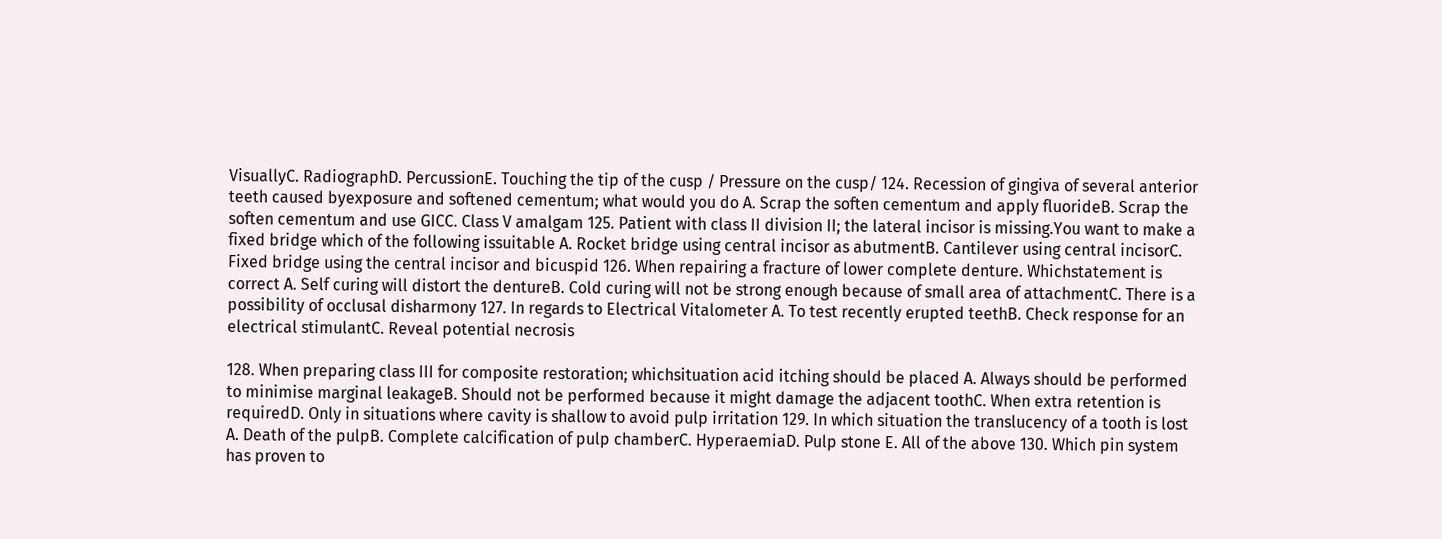VisuallyC. RadiographD. PercussionE. Touching the tip of the cusp / Pressure on the cusp/ 124. Recession of gingiva of several anterior teeth caused byexposure and softened cementum; what would you do A. Scrap the soften cementum and apply fluorideB. Scrap the soften cementum and use GICC. Class V amalgam 125. Patient with class II division II; the lateral incisor is missing.You want to make a fixed bridge which of the following issuitable A. Rocket bridge using central incisor as abutmentB. Cantilever using central incisorC. Fixed bridge using the central incisor and bicuspid 126. When repairing a fracture of lower complete denture. Whichstatement is correct A. Self curing will distort the dentureB. Cold curing will not be strong enough because of small area of attachmentC. There is a possibility of occlusal disharmony 127. In regards to Electrical Vitalometer A. To test recently erupted teethB. Check response for an electrical stimulantC. Reveal potential necrosis

128. When preparing class III for composite restoration; whichsituation acid itching should be placed A. Always should be performed to minimise marginal leakageB. Should not be performed because it might damage the adjacent toothC. When extra retention is requiredD. Only in situations where cavity is shallow to avoid pulp irritation 129. In which situation the translucency of a tooth is lost A. Death of the pulpB. Complete calcification of pulp chamberC. HyperaemiaD. Pulp stone E. All of the above 130. Which pin system has proven to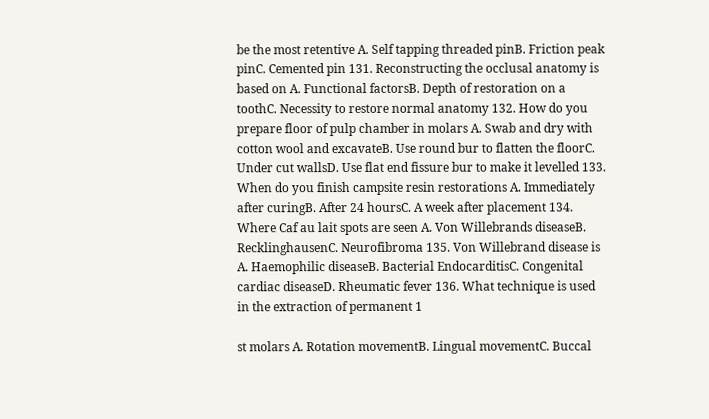be the most retentive A. Self tapping threaded pinB. Friction peak pinC. Cemented pin 131. Reconstructing the occlusal anatomy is based on A. Functional factorsB. Depth of restoration on a toothC. Necessity to restore normal anatomy 132. How do you prepare floor of pulp chamber in molars A. Swab and dry with cotton wool and excavateB. Use round bur to flatten the floorC. Under cut wallsD. Use flat end fissure bur to make it levelled 133. When do you finish campsite resin restorations A. Immediately after curingB. After 24 hoursC. A week after placement 134. Where Caf au lait spots are seen A. Von Willebrands diseaseB. RecklinghausenC. Neurofibroma 135. Von Willebrand disease is A. Haemophilic diseaseB. Bacterial EndocarditisC. Congenital cardiac diseaseD. Rheumatic fever 136. What technique is used in the extraction of permanent 1

st molars A. Rotation movementB. Lingual movementC. Buccal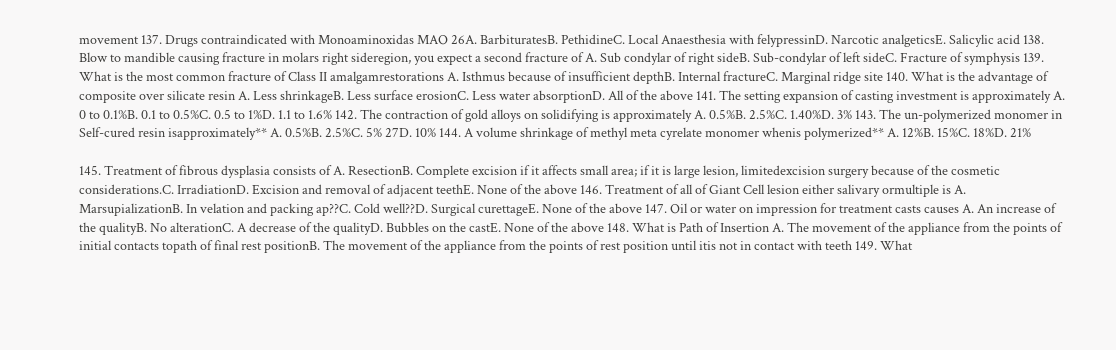movement 137. Drugs contraindicated with Monoaminoxidas MAO 26A. BarbituratesB. PethidineC. Local Anaesthesia with felypressinD. Narcotic analgeticsE. Salicylic acid 138. Blow to mandible causing fracture in molars right sideregion, you expect a second fracture of A. Sub condylar of right sideB. Sub-condylar of left sideC. Fracture of symphysis 139. What is the most common fracture of Class II amalgamrestorations A. Isthmus because of insufficient depthB. Internal fractureC. Marginal ridge site 140. What is the advantage of composite over silicate resin A. Less shrinkageB. Less surface erosionC. Less water absorptionD. All of the above 141. The setting expansion of casting investment is approximately A. 0 to 0.1%B. 0.1 to 0.5%C. 0.5 to 1%D. 1.1 to 1.6% 142. The contraction of gold alloys on solidifying is approximately A. 0.5%B. 2.5%C. 1.40%D. 3% 143. The un-polymerized monomer in Self-cured resin isapproximately** A. 0.5%B. 2.5%C. 5% 27D. 10% 144. A volume shrinkage of methyl meta cyrelate monomer whenis polymerized** A. 12%B. 15%C. 18%D. 21%

145. Treatment of fibrous dysplasia consists of A. ResectionB. Complete excision if it affects small area; if it is large lesion, limitedexcision surgery because of the cosmetic considerations.C. IrradiationD. Excision and removal of adjacent teethE. None of the above 146. Treatment of all of Giant Cell lesion either salivary ormultiple is A. MarsupializationB. In velation and packing ap??C. Cold well??D. Surgical curettageE. None of the above 147. Oil or water on impression for treatment casts causes A. An increase of the qualityB. No alterationC. A decrease of the qualityD. Bubbles on the castE. None of the above 148. What is Path of Insertion A. The movement of the appliance from the points of initial contacts topath of final rest positionB. The movement of the appliance from the points of rest position until itis not in contact with teeth 149. What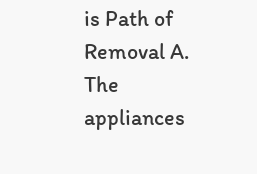is Path of Removal A. The appliances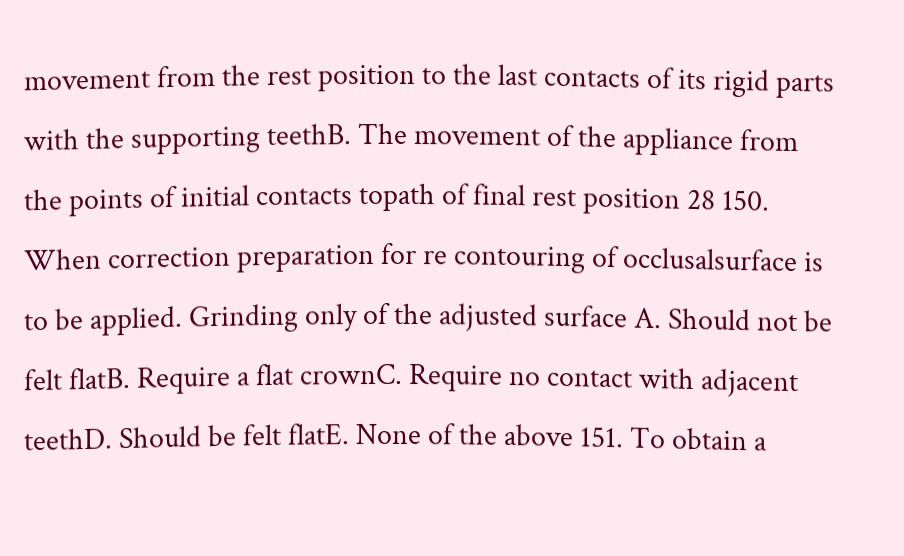movement from the rest position to the last contacts of its rigid parts with the supporting teethB. The movement of the appliance from the points of initial contacts topath of final rest position 28 150. When correction preparation for re contouring of occlusalsurface is to be applied. Grinding only of the adjusted surface A. Should not be felt flatB. Require a flat crownC. Require no contact with adjacent teethD. Should be felt flatE. None of the above 151. To obtain a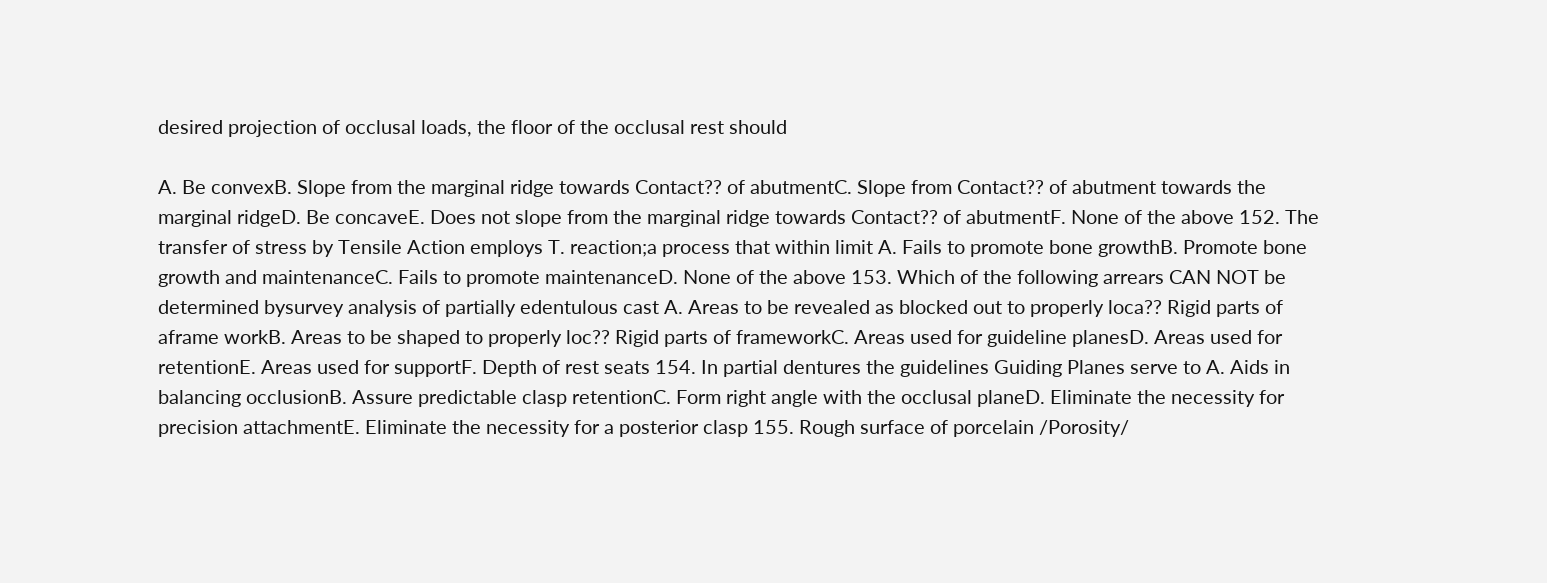desired projection of occlusal loads, the floor of the occlusal rest should

A. Be convexB. Slope from the marginal ridge towards Contact?? of abutmentC. Slope from Contact?? of abutment towards the marginal ridgeD. Be concaveE. Does not slope from the marginal ridge towards Contact?? of abutmentF. None of the above 152. The transfer of stress by Tensile Action employs T. reaction;a process that within limit A. Fails to promote bone growthB. Promote bone growth and maintenanceC. Fails to promote maintenanceD. None of the above 153. Which of the following arrears CAN NOT be determined bysurvey analysis of partially edentulous cast A. Areas to be revealed as blocked out to properly loca?? Rigid parts of aframe workB. Areas to be shaped to properly loc?? Rigid parts of frameworkC. Areas used for guideline planesD. Areas used for retentionE. Areas used for supportF. Depth of rest seats 154. In partial dentures the guidelines Guiding Planes serve to A. Aids in balancing occlusionB. Assure predictable clasp retentionC. Form right angle with the occlusal planeD. Eliminate the necessity for precision attachmentE. Eliminate the necessity for a posterior clasp 155. Rough surface of porcelain /Porosity/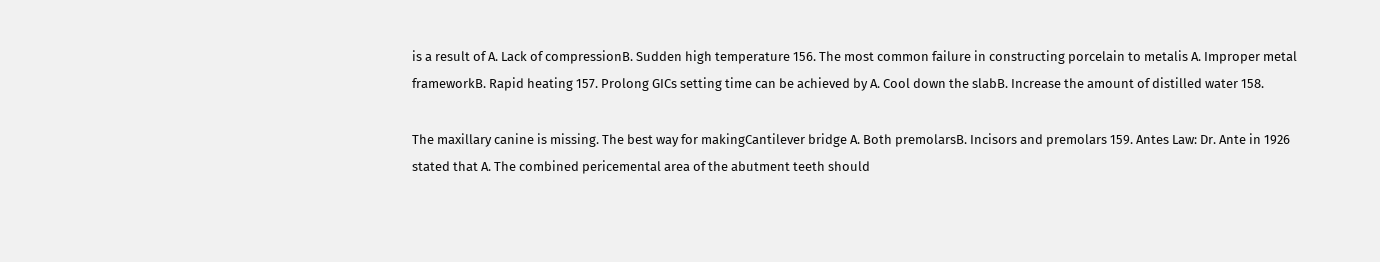is a result of A. Lack of compressionB. Sudden high temperature 156. The most common failure in constructing porcelain to metalis A. Improper metal frameworkB. Rapid heating 157. Prolong GICs setting time can be achieved by A. Cool down the slabB. Increase the amount of distilled water 158.

The maxillary canine is missing. The best way for makingCantilever bridge A. Both premolarsB. Incisors and premolars 159. Antes Law: Dr. Ante in 1926 stated that A. The combined pericemental area of the abutment teeth should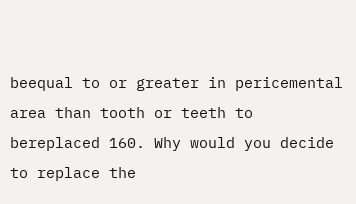beequal to or greater in pericemental area than tooth or teeth to bereplaced 160. Why would you decide to replace the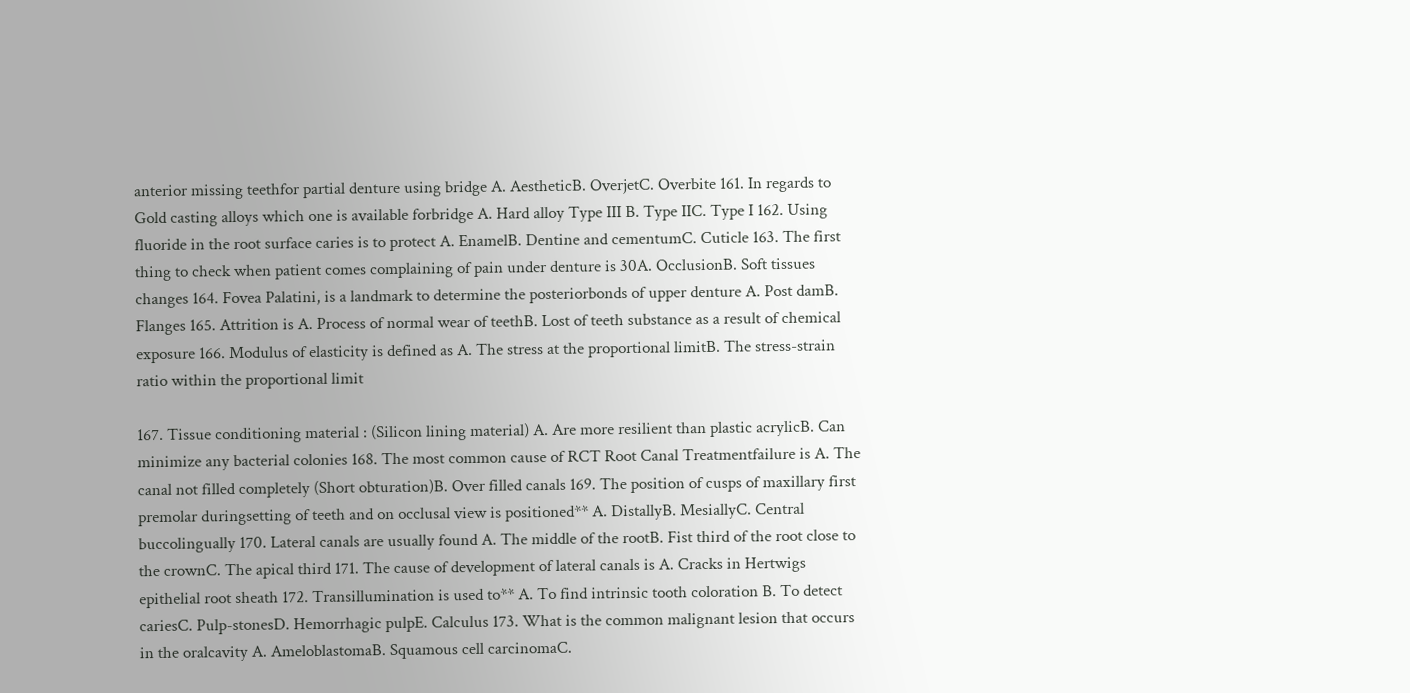anterior missing teethfor partial denture using bridge A. AestheticB. OverjetC. Overbite 161. In regards to Gold casting alloys which one is available forbridge A. Hard alloy Type III B. Type IIC. Type I 162. Using fluoride in the root surface caries is to protect A. EnamelB. Dentine and cementumC. Cuticle 163. The first thing to check when patient comes complaining of pain under denture is 30A. OcclusionB. Soft tissues changes 164. Fovea Palatini, is a landmark to determine the posteriorbonds of upper denture A. Post damB. Flanges 165. Attrition is A. Process of normal wear of teethB. Lost of teeth substance as a result of chemical exposure 166. Modulus of elasticity is defined as A. The stress at the proportional limitB. The stress-strain ratio within the proportional limit

167. Tissue conditioning material : (Silicon lining material) A. Are more resilient than plastic acrylicB. Can minimize any bacterial colonies 168. The most common cause of RCT Root Canal Treatmentfailure is A. The canal not filled completely (Short obturation)B. Over filled canals 169. The position of cusps of maxillary first premolar duringsetting of teeth and on occlusal view is positioned** A. DistallyB. MesiallyC. Central buccolingually 170. Lateral canals are usually found A. The middle of the rootB. Fist third of the root close to the crownC. The apical third 171. The cause of development of lateral canals is A. Cracks in Hertwigs epithelial root sheath 172. Transillumination is used to** A. To find intrinsic tooth coloration B. To detect cariesC. Pulp-stonesD. Hemorrhagic pulpE. Calculus 173. What is the common malignant lesion that occurs in the oralcavity A. AmeloblastomaB. Squamous cell carcinomaC.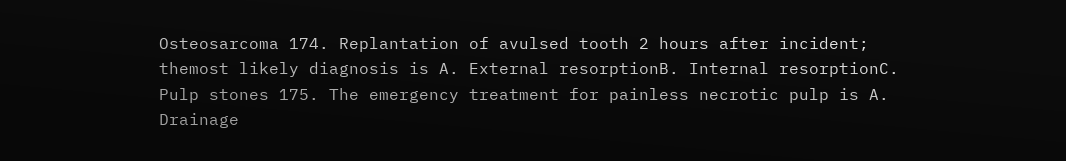Osteosarcoma 174. Replantation of avulsed tooth 2 hours after incident; themost likely diagnosis is A. External resorptionB. Internal resorptionC. Pulp stones 175. The emergency treatment for painless necrotic pulp is A. Drainage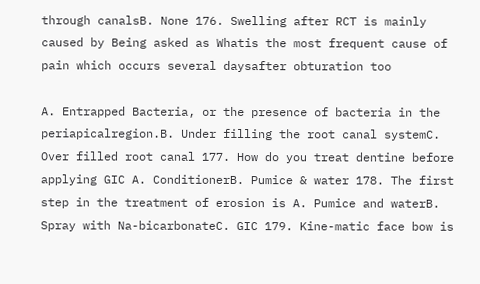through canalsB. None 176. Swelling after RCT is mainly caused by Being asked as Whatis the most frequent cause of pain which occurs several daysafter obturation too

A. Entrapped Bacteria, or the presence of bacteria in the periapicalregion.B. Under filling the root canal systemC. Over filled root canal 177. How do you treat dentine before applying GIC A. ConditionerB. Pumice & water 178. The first step in the treatment of erosion is A. Pumice and waterB. Spray with Na-bicarbonateC. GIC 179. Kine-matic face bow is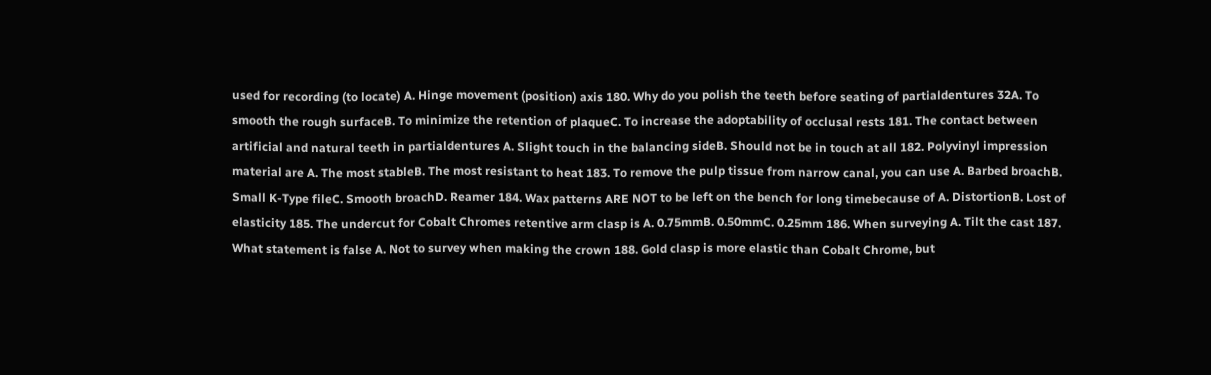used for recording (to locate) A. Hinge movement (position) axis 180. Why do you polish the teeth before seating of partialdentures 32A. To smooth the rough surfaceB. To minimize the retention of plaqueC. To increase the adoptability of occlusal rests 181. The contact between artificial and natural teeth in partialdentures A. Slight touch in the balancing sideB. Should not be in touch at all 182. Polyvinyl impression material are A. The most stableB. The most resistant to heat 183. To remove the pulp tissue from narrow canal, you can use A. Barbed broachB. Small K-Type fileC. Smooth broachD. Reamer 184. Wax patterns ARE NOT to be left on the bench for long timebecause of A. DistortionB. Lost of elasticity 185. The undercut for Cobalt Chromes retentive arm clasp is A. 0.75mmB. 0.50mmC. 0.25mm 186. When surveying A. Tilt the cast 187. What statement is false A. Not to survey when making the crown 188. Gold clasp is more elastic than Cobalt Chrome, but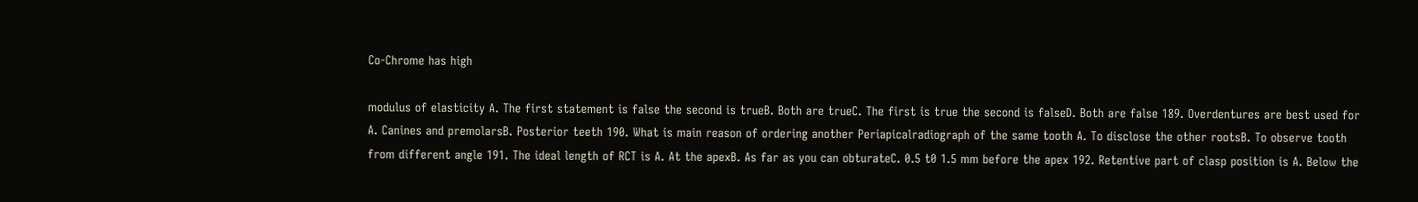Co-Chrome has high

modulus of elasticity A. The first statement is false the second is trueB. Both are trueC. The first is true the second is falseD. Both are false 189. Overdentures are best used for A. Canines and premolarsB. Posterior teeth 190. What is main reason of ordering another Periapicalradiograph of the same tooth A. To disclose the other rootsB. To observe tooth from different angle 191. The ideal length of RCT is A. At the apexB. As far as you can obturateC. 0.5 t0 1.5 mm before the apex 192. Retentive part of clasp position is A. Below the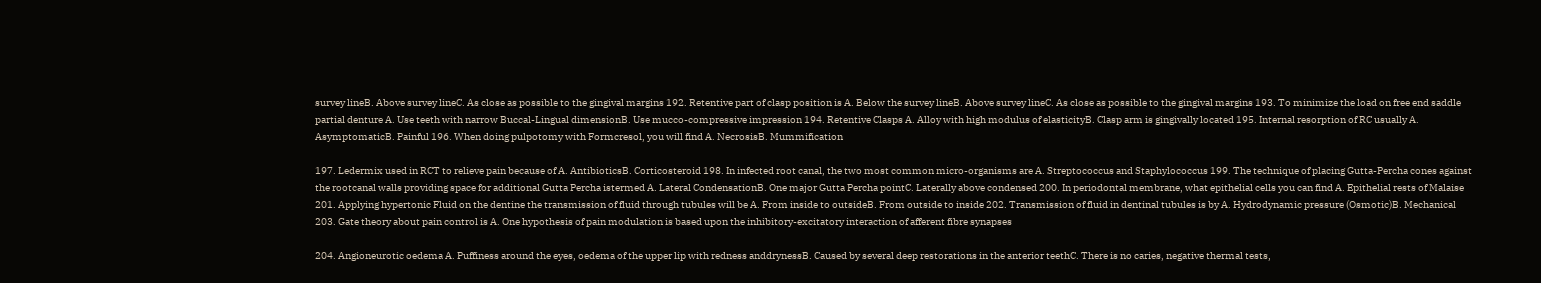survey lineB. Above survey lineC. As close as possible to the gingival margins 192. Retentive part of clasp position is A. Below the survey lineB. Above survey lineC. As close as possible to the gingival margins 193. To minimize the load on free end saddle partial denture A. Use teeth with narrow Buccal-Lingual dimensionB. Use mucco-compressive impression 194. Retentive Clasps A. Alloy with high modulus of elasticityB. Clasp arm is gingivally located 195. Internal resorption of RC usually A. AsymptomaticB. Painful 196. When doing pulpotomy with Formcresol, you will find A. NecrosisB. Mummification

197. Ledermix used in RCT to relieve pain because of A. AntibioticsB. Corticosteroid 198. In infected root canal, the two most common micro-organisms are A. Streptococcus and Staphylococcus 199. The technique of placing Gutta-Percha cones against the rootcanal walls providing space for additional Gutta Percha istermed A. Lateral CondensationB. One major Gutta Percha pointC. Laterally above condensed 200. In periodontal membrane, what epithelial cells you can find A. Epithelial rests of Malaise 201. Applying hypertonic Fluid on the dentine the transmission of fluid through tubules will be A. From inside to outsideB. From outside to inside 202. Transmission of fluid in dentinal tubules is by A. Hydrodynamic pressure (Osmotic)B. Mechanical 203. Gate theory about pain control is A. One hypothesis of pain modulation is based upon the inhibitory-excitatory interaction of afferent fibre synapses

204. Angioneurotic oedema A. Puffiness around the eyes, oedema of the upper lip with redness anddrynessB. Caused by several deep restorations in the anterior teethC. There is no caries, negative thermal tests,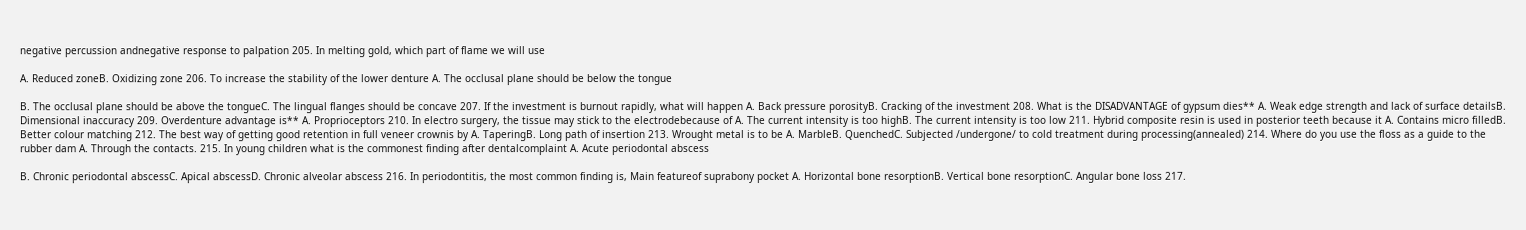negative percussion andnegative response to palpation 205. In melting gold, which part of flame we will use

A. Reduced zoneB. Oxidizing zone 206. To increase the stability of the lower denture A. The occlusal plane should be below the tongue

B. The occlusal plane should be above the tongueC. The lingual flanges should be concave 207. If the investment is burnout rapidly, what will happen A. Back pressure porosityB. Cracking of the investment 208. What is the DISADVANTAGE of gypsum dies** A. Weak edge strength and lack of surface detailsB. Dimensional inaccuracy 209. Overdenture advantage is** A. Proprioceptors 210. In electro surgery, the tissue may stick to the electrodebecause of A. The current intensity is too highB. The current intensity is too low 211. Hybrid composite resin is used in posterior teeth because it A. Contains micro filledB. Better colour matching 212. The best way of getting good retention in full veneer crownis by A. TaperingB. Long path of insertion 213. Wrought metal is to be A. MarbleB. QuenchedC. Subjected /undergone/ to cold treatment during processing(annealed) 214. Where do you use the floss as a guide to the rubber dam A. Through the contacts. 215. In young children what is the commonest finding after dentalcomplaint A. Acute periodontal abscess

B. Chronic periodontal abscessC. Apical abscessD. Chronic alveolar abscess 216. In periodontitis, the most common finding is, Main featureof suprabony pocket A. Horizontal bone resorptionB. Vertical bone resorptionC. Angular bone loss 217.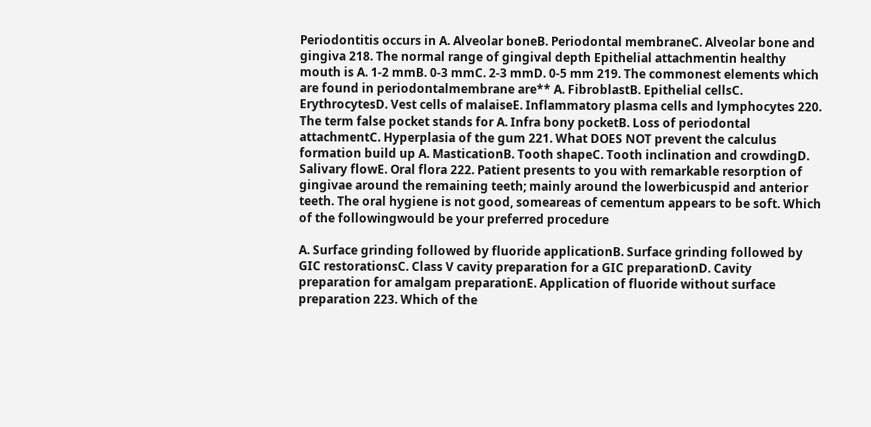Periodontitis occurs in A. Alveolar boneB. Periodontal membraneC. Alveolar bone and gingiva 218. The normal range of gingival depth Epithelial attachmentin healthy mouth is A. 1-2 mmB. 0-3 mmC. 2-3 mmD. 0-5 mm 219. The commonest elements which are found in periodontalmembrane are** A. FibroblastB. Epithelial cellsC. ErythrocytesD. Vest cells of malaiseE. Inflammatory plasma cells and lymphocytes 220. The term false pocket stands for A. Infra bony pocketB. Loss of periodontal attachmentC. Hyperplasia of the gum 221. What DOES NOT prevent the calculus formation build up A. MasticationB. Tooth shapeC. Tooth inclination and crowdingD. Salivary flowE. Oral flora 222. Patient presents to you with remarkable resorption of gingivae around the remaining teeth; mainly around the lowerbicuspid and anterior teeth. The oral hygiene is not good, someareas of cementum appears to be soft. Which of the followingwould be your preferred procedure

A. Surface grinding followed by fluoride applicationB. Surface grinding followed by GIC restorationsC. Class V cavity preparation for a GIC preparationD. Cavity preparation for amalgam preparationE. Application of fluoride without surface preparation 223. Which of the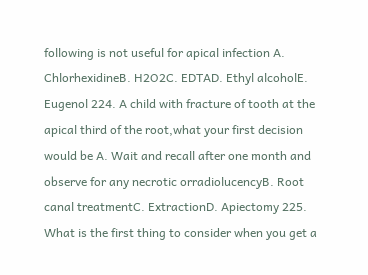following is not useful for apical infection A. ChlorhexidineB. H2O2C. EDTAD. Ethyl alcoholE. Eugenol 224. A child with fracture of tooth at the apical third of the root,what your first decision would be A. Wait and recall after one month and observe for any necrotic orradiolucencyB. Root canal treatmentC. ExtractionD. Apiectomy 225. What is the first thing to consider when you get a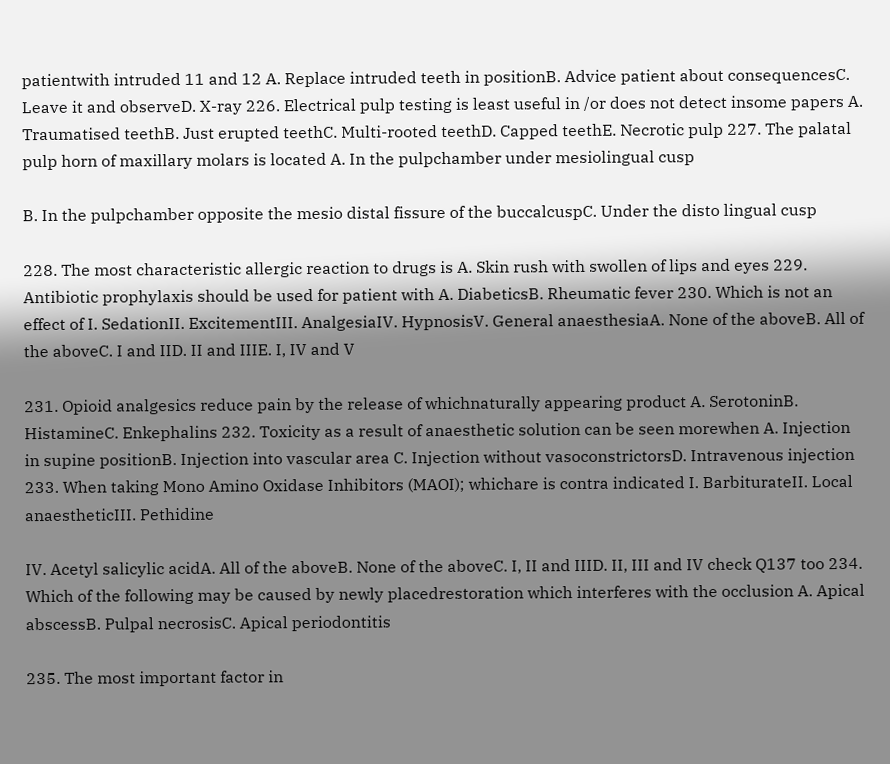patientwith intruded 11 and 12 A. Replace intruded teeth in positionB. Advice patient about consequencesC. Leave it and observeD. X-ray 226. Electrical pulp testing is least useful in /or does not detect insome papers A. Traumatised teethB. Just erupted teethC. Multi-rooted teethD. Capped teethE. Necrotic pulp 227. The palatal pulp horn of maxillary molars is located A. In the pulpchamber under mesiolingual cusp

B. In the pulpchamber opposite the mesio distal fissure of the buccalcuspC. Under the disto lingual cusp

228. The most characteristic allergic reaction to drugs is A. Skin rush with swollen of lips and eyes 229. Antibiotic prophylaxis should be used for patient with A. DiabeticsB. Rheumatic fever 230. Which is not an effect of I. SedationII. ExcitementIII. AnalgesiaIV. HypnosisV. General anaesthesiaA. None of the aboveB. All of the aboveC. I and IID. II and IIIE. I, IV and V

231. Opioid analgesics reduce pain by the release of whichnaturally appearing product A. SerotoninB. HistamineC. Enkephalins 232. Toxicity as a result of anaesthetic solution can be seen morewhen A. Injection in supine positionB. Injection into vascular area C. Injection without vasoconstrictorsD. Intravenous injection 233. When taking Mono Amino Oxidase Inhibitors (MAOI); whichare is contra indicated I. BarbiturateII. Local anaestheticIII. Pethidine

IV. Acetyl salicylic acidA. All of the aboveB. None of the aboveC. I, II and IIID. II, III and IV check Q137 too 234. Which of the following may be caused by newly placedrestoration which interferes with the occlusion A. Apical abscessB. Pulpal necrosisC. Apical periodontitis

235. The most important factor in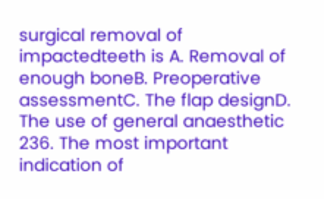surgical removal of impactedteeth is A. Removal of enough boneB. Preoperative assessmentC. The flap designD. The use of general anaesthetic 236. The most important indication of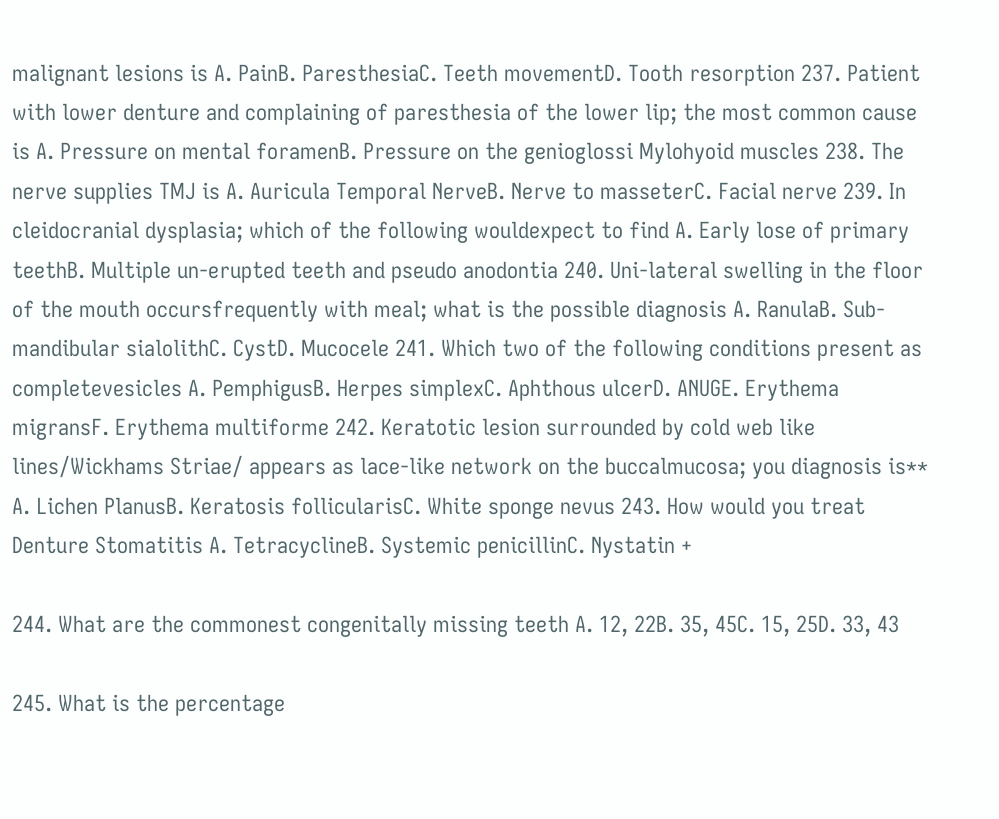malignant lesions is A. PainB. ParesthesiaC. Teeth movementD. Tooth resorption 237. Patient with lower denture and complaining of paresthesia of the lower lip; the most common cause is A. Pressure on mental foramenB. Pressure on the genioglossi Mylohyoid muscles 238. The nerve supplies TMJ is A. Auricula Temporal NerveB. Nerve to masseterC. Facial nerve 239. In cleidocranial dysplasia; which of the following wouldexpect to find A. Early lose of primary teethB. Multiple un-erupted teeth and pseudo anodontia 240. Uni-lateral swelling in the floor of the mouth occursfrequently with meal; what is the possible diagnosis A. RanulaB. Sub-mandibular sialolithC. CystD. Mucocele 241. Which two of the following conditions present as completevesicles A. PemphigusB. Herpes simplexC. Aphthous ulcerD. ANUGE. Erythema migransF. Erythema multiforme 242. Keratotic lesion surrounded by cold web like lines/Wickhams Striae/ appears as lace-like network on the buccalmucosa; you diagnosis is** A. Lichen PlanusB. Keratosis follicularisC. White sponge nevus 243. How would you treat Denture Stomatitis A. TetracyclineB. Systemic penicillinC. Nystatin +

244. What are the commonest congenitally missing teeth A. 12, 22B. 35, 45C. 15, 25D. 33, 43

245. What is the percentage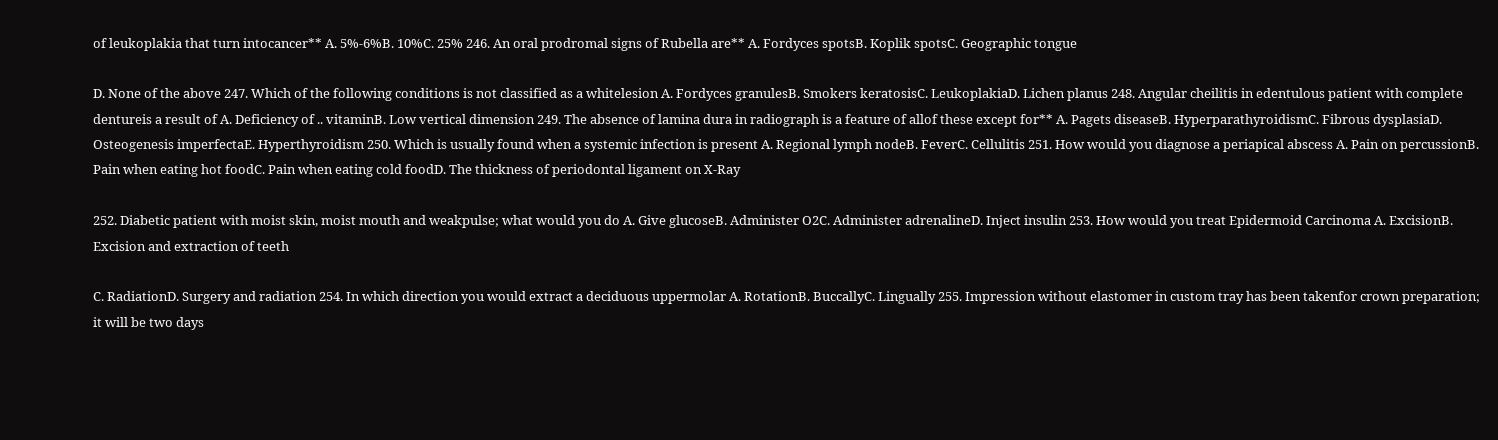of leukoplakia that turn intocancer** A. 5%-6%B. 10%C. 25% 246. An oral prodromal signs of Rubella are** A. Fordyces spotsB. Koplik spotsC. Geographic tongue

D. None of the above 247. Which of the following conditions is not classified as a whitelesion A. Fordyces granulesB. Smokers keratosisC. LeukoplakiaD. Lichen planus 248. Angular cheilitis in edentulous patient with complete dentureis a result of A. Deficiency of .. vitaminB. Low vertical dimension 249. The absence of lamina dura in radiograph is a feature of allof these except for** A. Pagets diseaseB. HyperparathyroidismC. Fibrous dysplasiaD. Osteogenesis imperfectaE. Hyperthyroidism 250. Which is usually found when a systemic infection is present A. Regional lymph nodeB. FeverC. Cellulitis 251. How would you diagnose a periapical abscess A. Pain on percussionB. Pain when eating hot foodC. Pain when eating cold foodD. The thickness of periodontal ligament on X-Ray

252. Diabetic patient with moist skin, moist mouth and weakpulse; what would you do A. Give glucoseB. Administer O2C. Administer adrenalineD. Inject insulin 253. How would you treat Epidermoid Carcinoma A. ExcisionB. Excision and extraction of teeth

C. RadiationD. Surgery and radiation 254. In which direction you would extract a deciduous uppermolar A. RotationB. BuccallyC. Lingually 255. Impression without elastomer in custom tray has been takenfor crown preparation; it will be two days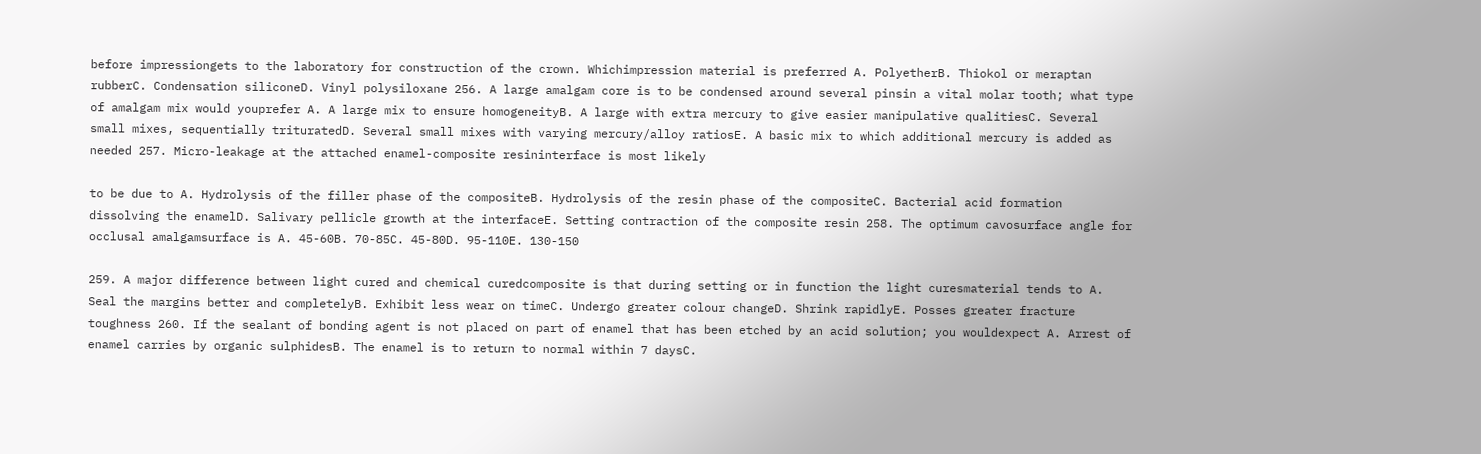before impressiongets to the laboratory for construction of the crown. Whichimpression material is preferred A. PolyetherB. Thiokol or meraptan rubberC. Condensation siliconeD. Vinyl polysiloxane 256. A large amalgam core is to be condensed around several pinsin a vital molar tooth; what type of amalgam mix would youprefer A. A large mix to ensure homogeneityB. A large with extra mercury to give easier manipulative qualitiesC. Several small mixes, sequentially trituratedD. Several small mixes with varying mercury/alloy ratiosE. A basic mix to which additional mercury is added as needed 257. Micro-leakage at the attached enamel-composite resininterface is most likely

to be due to A. Hydrolysis of the filler phase of the compositeB. Hydrolysis of the resin phase of the compositeC. Bacterial acid formation dissolving the enamelD. Salivary pellicle growth at the interfaceE. Setting contraction of the composite resin 258. The optimum cavosurface angle for occlusal amalgamsurface is A. 45-60B. 70-85C. 45-80D. 95-110E. 130-150

259. A major difference between light cured and chemical curedcomposite is that during setting or in function the light curesmaterial tends to A. Seal the margins better and completelyB. Exhibit less wear on timeC. Undergo greater colour changeD. Shrink rapidlyE. Posses greater fracture toughness 260. If the sealant of bonding agent is not placed on part of enamel that has been etched by an acid solution; you wouldexpect A. Arrest of enamel carries by organic sulphidesB. The enamel is to return to normal within 7 daysC.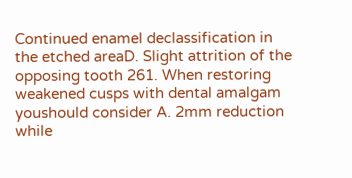Continued enamel declassification in the etched areaD. Slight attrition of the opposing tooth 261. When restoring weakened cusps with dental amalgam youshould consider A. 2mm reduction while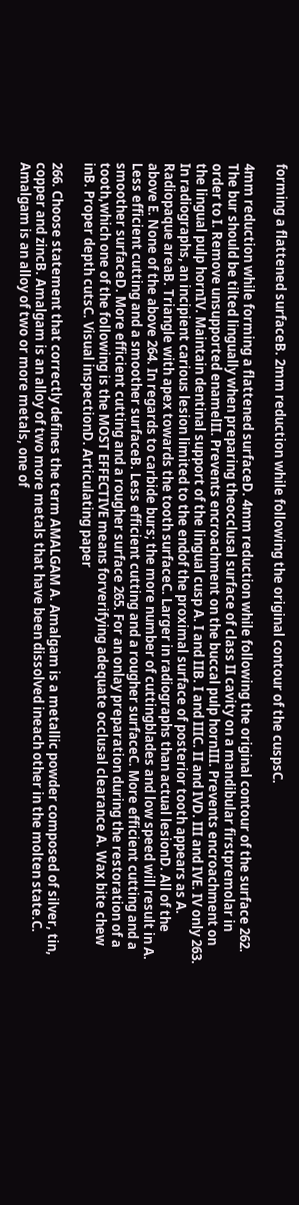forming a flattened surfaceB. 2mm reduction while following the original contour of the cuspsC.

4mm reduction while forming a flattened surfaceD. 4mm reduction while following the original contour of the surface 262. The bur should be tilted lingually when preparing theocclusal surface of class II cavity on a mandibular firstpremolar in order to I. Remove unsupported enamelII. Prevents encroachment on the buccal pulp hornIII. Prevents encroachment on the lingual pulp hornIV. Maintain dentinal support of the lingual cusp A. I and IIB. I and IIIC. II and IVD. III and IVE. IV only 263. In radiographs, an incipient carious lesion limited to the endof the proximal surface of posterior tooth appears as A. Radiopaque areaB. Triangle with apex towards the tooth surfaceC. Larger in radiographs than actual lesionD. All of the above E. None of the above 264. In regards to carbide burs; the more number of cuttingblades and low speed will result in A. Less efficient cutting and a smoother surfaceB. Less efficient cutting and a rougher surfaceC. More efficient cutting and a smoother surfaceD. More efficient cutting and a rougher surface 265. For an onlay preparation during the restoration of a tooth,which one of the following is the MOST EFFECTIVE means forverifying adequate occlusal clearance A. Wax bite chew inB. Proper depth cutsC. Visual inspectionD. Articulating paper

266. Choose statement that correctly defines the term AMALGAM A. Amalgam is a metallic powder composed of silver, tin, copper and zincB. Amalgam is an alloy of two more metals that have been dissolved ineach other in the molten state.C. Amalgam is an alloy of two or more metals, one of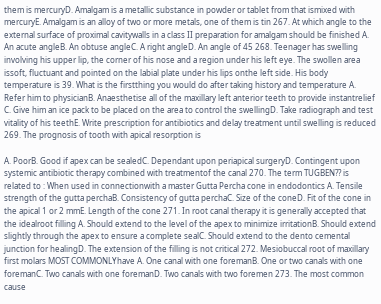them is mercuryD. Amalgam is a metallic substance in powder or tablet from that ismixed with mercuryE. Amalgam is an alloy of two or more metals, one of them is tin 267. At which angle to the external surface of proximal cavitywalls in a class II preparation for amalgam should be finished A. An acute angleB. An obtuse angleC. A right angleD. An angle of 45 268. Teenager has swelling involving his upper lip, the corner of his nose and a region under his left eye. The swollen area issoft, fluctuant and pointed on the labial plate under his lips onthe left side. His body temperature is 39. What is the firstthing you would do after taking history and temperature A. Refer him to physicianB. Anaesthetise all of the maxillary left anterior teeth to provide instantrelief C. Give him an ice pack to be placed on the area to control the swellingD. Take radiograph and test vitality of his teethE. Write prescription for antibiotics and delay treatment until swelling is reduced 269. The prognosis of tooth with apical resorption is

A. PoorB. Good if apex can be sealedC. Dependant upon periapical surgeryD. Contingent upon systemic antibiotic therapy combined with treatmentof the canal 270. The term TUGBEN?? is related to : When used in connectionwith a master Gutta Percha cone in endodontics A. Tensile strength of the gutta perchaB. Consistency of gutta perchaC. Size of the coneD. Fit of the cone in the apical 1 or 2 mmE. Length of the cone 271. In root canal therapy it is generally accepted that the idealroot filling A. Should extend to the level of the apex to minimize irritationB. Should extend slightly through the apex to ensure a complete sealC. Should extend to the dento cemental junction for healingD. The extension of the filling is not critical 272. Mesiobuccal root of maxillary first molars MOST COMMONLYhave A. One canal with one foremanB. One or two canals with one foremanC. Two canals with one foremanD. Two canals with two foremen 273. The most common cause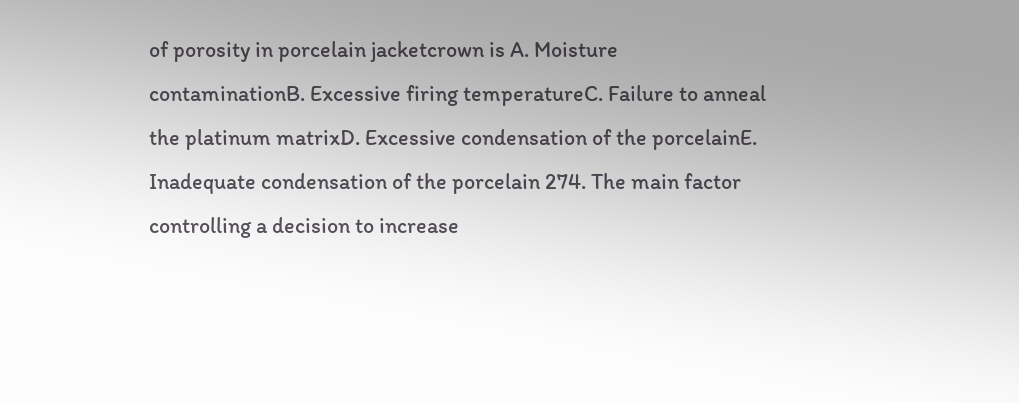of porosity in porcelain jacketcrown is A. Moisture contaminationB. Excessive firing temperatureC. Failure to anneal the platinum matrixD. Excessive condensation of the porcelainE. Inadequate condensation of the porcelain 274. The main factor controlling a decision to increase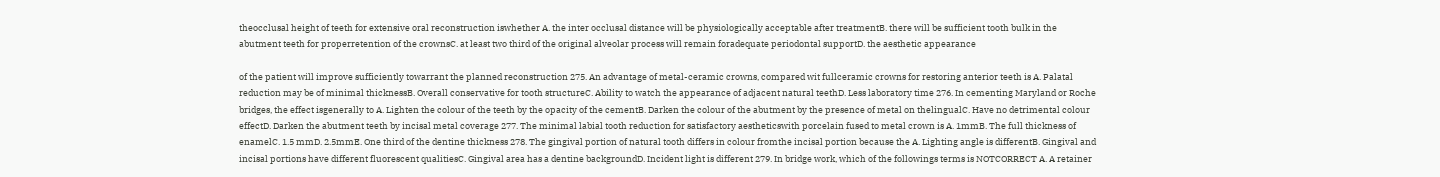theocclusal height of teeth for extensive oral reconstruction iswhether A. the inter occlusal distance will be physiologically acceptable after treatmentB. there will be sufficient tooth bulk in the abutment teeth for properretention of the crownsC. at least two third of the original alveolar process will remain foradequate periodontal supportD. the aesthetic appearance

of the patient will improve sufficiently towarrant the planned reconstruction 275. An advantage of metal-ceramic crowns, compared wit fullceramic crowns for restoring anterior teeth is A. Palatal reduction may be of minimal thicknessB. Overall conservative for tooth structureC. Ability to watch the appearance of adjacent natural teethD. Less laboratory time 276. In cementing Maryland or Roche bridges, the effect isgenerally to A. Lighten the colour of the teeth by the opacity of the cementB. Darken the colour of the abutment by the presence of metal on thelingualC. Have no detrimental colour effectD. Darken the abutment teeth by incisal metal coverage 277. The minimal labial tooth reduction for satisfactory aestheticswith porcelain fused to metal crown is A. 1mmB. The full thickness of enamelC. 1.5 mmD. 2.5mmE. One third of the dentine thickness 278. The gingival portion of natural tooth differs in colour fromthe incisal portion because the A. Lighting angle is differentB. Gingival and incisal portions have different fluorescent qualitiesC. Gingival area has a dentine backgroundD. Incident light is different 279. In bridge work, which of the followings terms is NOTCORRECT A. A retainer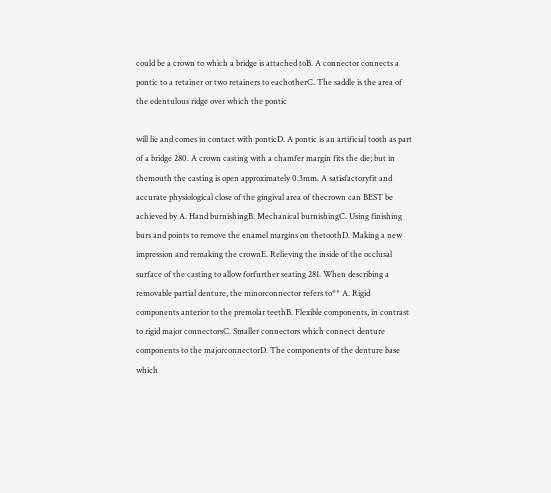could be a crown to which a bridge is attached toB. A connector connects a pontic to a retainer or two retainers to eachotherC. The saddle is the area of the edentulous ridge over which the pontic

will lie and comes in contact with ponticD. A pontic is an artificial tooth as part of a bridge 280. A crown casting with a chamfer margin fits the die; but in themouth the casting is open approximately 0.3mm. A satisfactoryfit and accurate physiological close of the gingival area of thecrown can BEST be achieved by A. Hand burnishingB. Mechanical burnishingC. Using finishing burs and points to remove the enamel margins on thetoothD. Making a new impression and remaking the crownE. Relieving the inside of the occlusal surface of the casting to allow forfurther seating 281. When describing a removable partial denture, the minorconnector refers to** A. Rigid components anterior to the premolar teethB. Flexible components, in contrast to rigid major connectorsC. Smaller connectors which connect denture components to the majorconnectorD. The components of the denture base which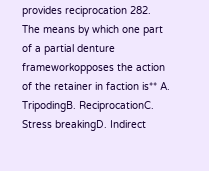provides reciprocation 282. The means by which one part of a partial denture frameworkopposes the action of the retainer in faction is** A. TripodingB. ReciprocationC. Stress breakingD. Indirect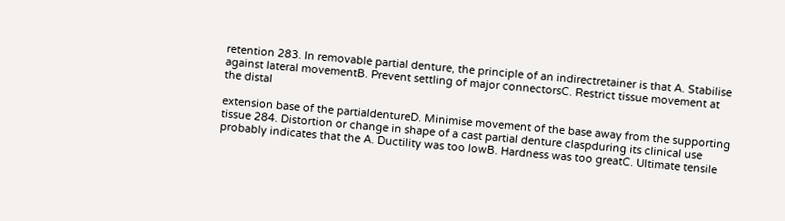retention 283. In removable partial denture, the principle of an indirectretainer is that A. Stabilise against lateral movementB. Prevent settling of major connectorsC. Restrict tissue movement at the distal

extension base of the partialdentureD. Minimise movement of the base away from the supporting tissue 284. Distortion or change in shape of a cast partial denture claspduring its clinical use probably indicates that the A. Ductility was too lowB. Hardness was too greatC. Ultimate tensile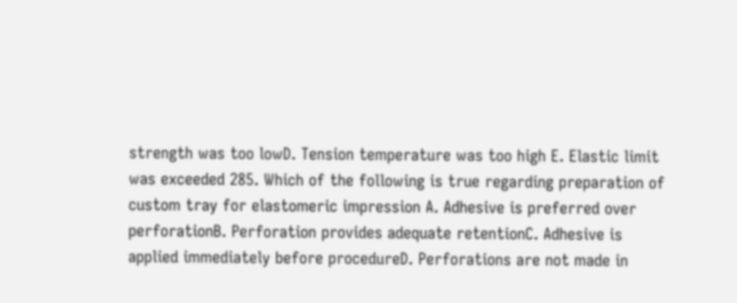strength was too lowD. Tension temperature was too high E. Elastic limit was exceeded 285. Which of the following is true regarding preparation of custom tray for elastomeric impression A. Adhesive is preferred over perforationB. Perforation provides adequate retentionC. Adhesive is applied immediately before procedureD. Perforations are not made in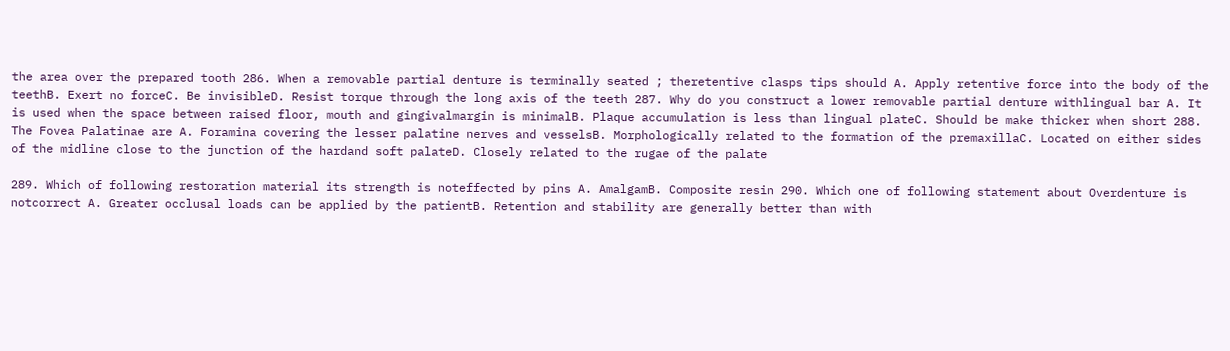the area over the prepared tooth 286. When a removable partial denture is terminally seated ; theretentive clasps tips should A. Apply retentive force into the body of the teethB. Exert no forceC. Be invisibleD. Resist torque through the long axis of the teeth 287. Why do you construct a lower removable partial denture withlingual bar A. It is used when the space between raised floor, mouth and gingivalmargin is minimalB. Plaque accumulation is less than lingual plateC. Should be make thicker when short 288. The Fovea Palatinae are A. Foramina covering the lesser palatine nerves and vesselsB. Morphologically related to the formation of the premaxillaC. Located on either sides of the midline close to the junction of the hardand soft palateD. Closely related to the rugae of the palate

289. Which of following restoration material its strength is noteffected by pins A. AmalgamB. Composite resin 290. Which one of following statement about Overdenture is notcorrect A. Greater occlusal loads can be applied by the patientB. Retention and stability are generally better than with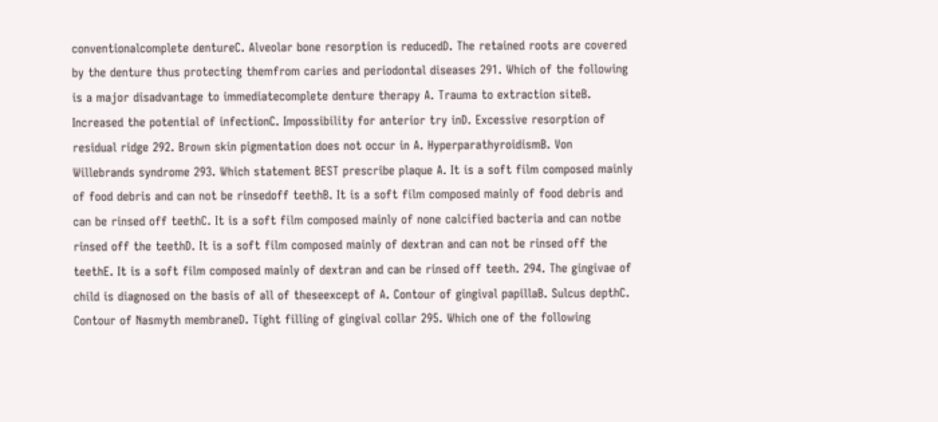conventionalcomplete dentureC. Alveolar bone resorption is reducedD. The retained roots are covered by the denture thus protecting themfrom caries and periodontal diseases 291. Which of the following is a major disadvantage to immediatecomplete denture therapy A. Trauma to extraction siteB. Increased the potential of infectionC. Impossibility for anterior try inD. Excessive resorption of residual ridge 292. Brown skin pigmentation does not occur in A. HyperparathyroidismB. Von Willebrands syndrome 293. Which statement BEST prescribe plaque A. It is a soft film composed mainly of food debris and can not be rinsedoff teethB. It is a soft film composed mainly of food debris and can be rinsed off teethC. It is a soft film composed mainly of none calcified bacteria and can notbe rinsed off the teethD. It is a soft film composed mainly of dextran and can not be rinsed off the teethE. It is a soft film composed mainly of dextran and can be rinsed off teeth. 294. The gingivae of child is diagnosed on the basis of all of theseexcept of A. Contour of gingival papillaB. Sulcus depthC. Contour of Nasmyth membraneD. Tight filling of gingival collar 295. Which one of the following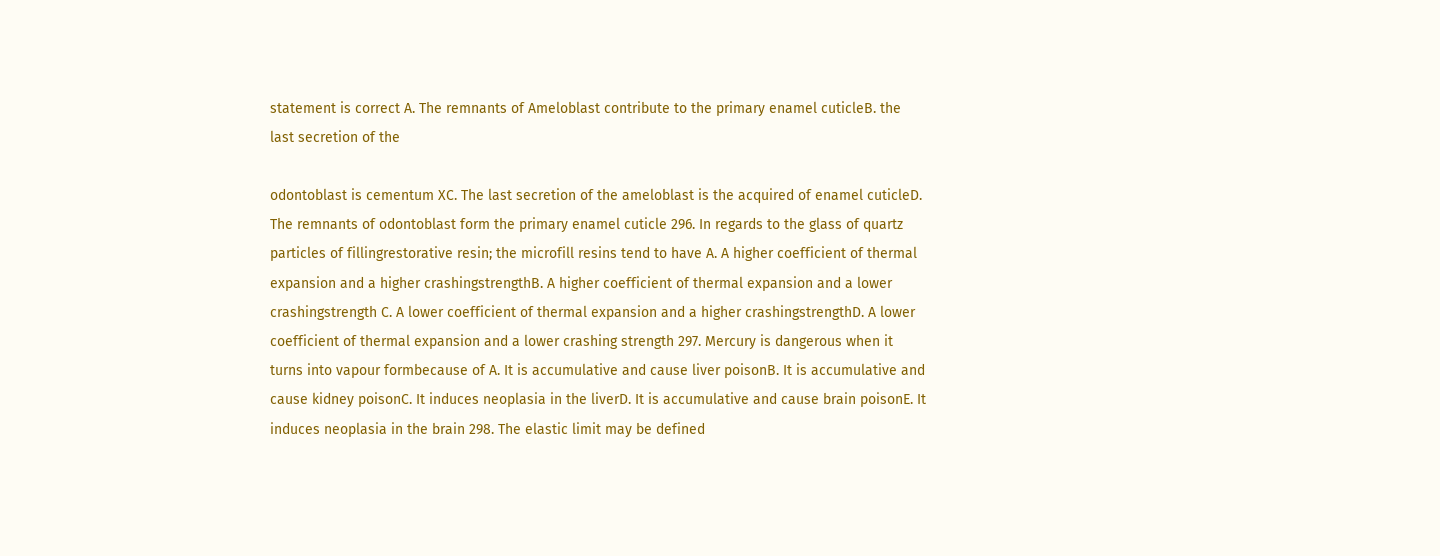statement is correct A. The remnants of Ameloblast contribute to the primary enamel cuticleB. the last secretion of the

odontoblast is cementum XC. The last secretion of the ameloblast is the acquired of enamel cuticleD. The remnants of odontoblast form the primary enamel cuticle 296. In regards to the glass of quartz particles of fillingrestorative resin; the microfill resins tend to have A. A higher coefficient of thermal expansion and a higher crashingstrengthB. A higher coefficient of thermal expansion and a lower crashingstrength C. A lower coefficient of thermal expansion and a higher crashingstrengthD. A lower coefficient of thermal expansion and a lower crashing strength 297. Mercury is dangerous when it turns into vapour formbecause of A. It is accumulative and cause liver poisonB. It is accumulative and cause kidney poisonC. It induces neoplasia in the liverD. It is accumulative and cause brain poisonE. It induces neoplasia in the brain 298. The elastic limit may be defined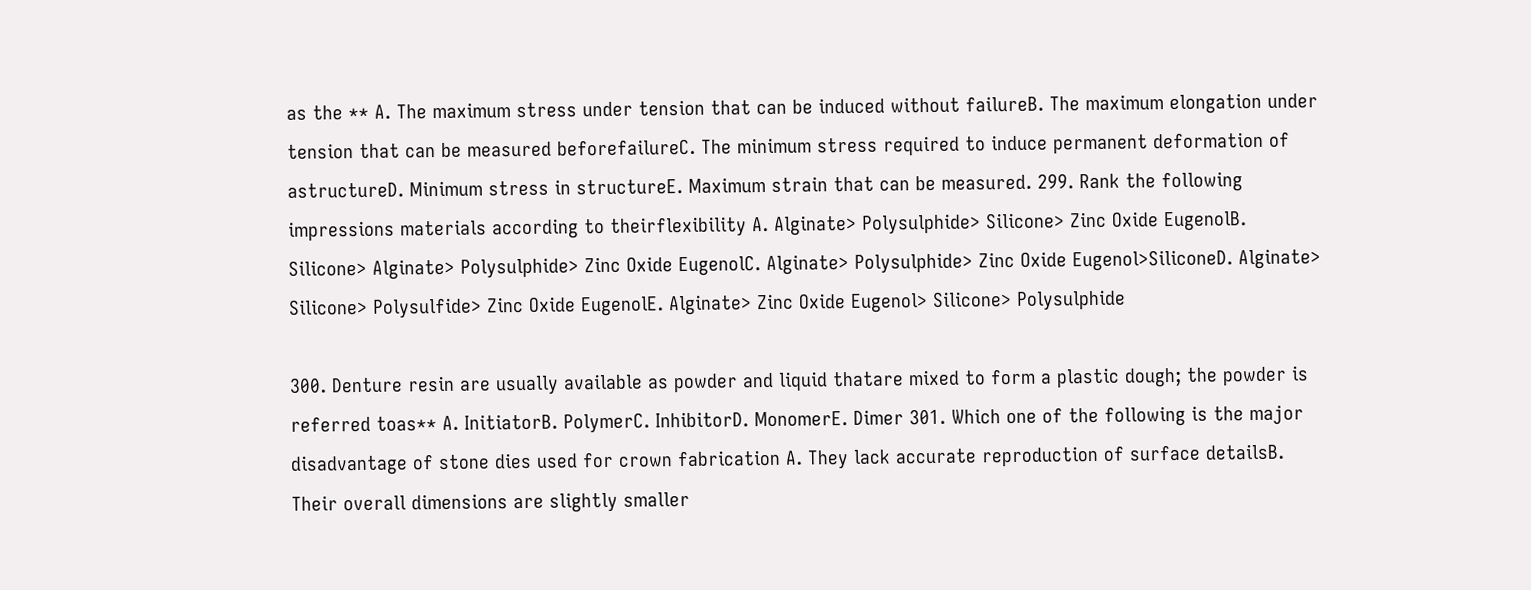as the ** A. The maximum stress under tension that can be induced without failureB. The maximum elongation under tension that can be measured beforefailureC. The minimum stress required to induce permanent deformation of astructureD. Minimum stress in structureE. Maximum strain that can be measured. 299. Rank the following impressions materials according to theirflexibility A. Alginate> Polysulphide> Silicone> Zinc Oxide EugenolB. Silicone> Alginate> Polysulphide> Zinc Oxide EugenolC. Alginate> Polysulphide> Zinc Oxide Eugenol>SiliconeD. Alginate> Silicone> Polysulfide> Zinc Oxide EugenolE. Alginate> Zinc Oxide Eugenol> Silicone> Polysulphide

300. Denture resin are usually available as powder and liquid thatare mixed to form a plastic dough; the powder is referred toas** A. InitiatorB. PolymerC. InhibitorD. MonomerE. Dimer 301. Which one of the following is the major disadvantage of stone dies used for crown fabrication A. They lack accurate reproduction of surface detailsB. Their overall dimensions are slightly smaller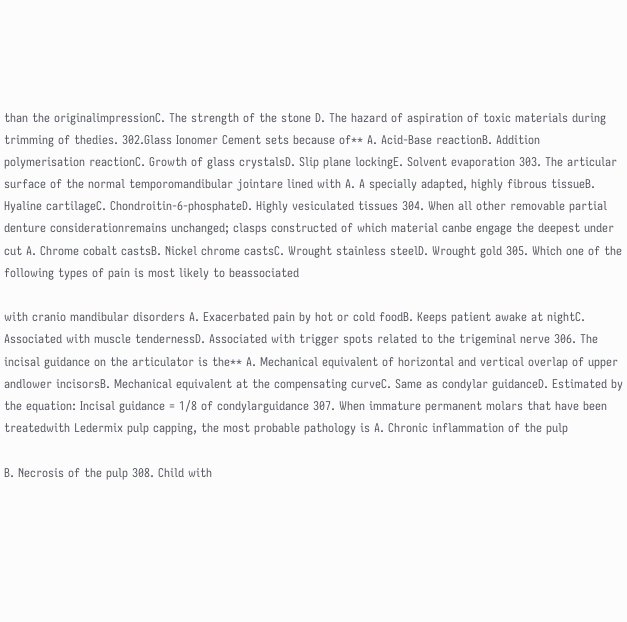than the originalimpressionC. The strength of the stone D. The hazard of aspiration of toxic materials during trimming of thedies. 302.Glass Ionomer Cement sets because of** A. Acid-Base reactionB. Addition polymerisation reactionC. Growth of glass crystalsD. Slip plane lockingE. Solvent evaporation 303. The articular surface of the normal temporomandibular jointare lined with A. A specially adapted, highly fibrous tissueB. Hyaline cartilageC. Chondroitin-6-phosphateD. Highly vesiculated tissues 304. When all other removable partial denture considerationremains unchanged; clasps constructed of which material canbe engage the deepest under cut A. Chrome cobalt castsB. Nickel chrome castsC. Wrought stainless steelD. Wrought gold 305. Which one of the following types of pain is most likely to beassociated

with cranio mandibular disorders A. Exacerbated pain by hot or cold foodB. Keeps patient awake at nightC. Associated with muscle tendernessD. Associated with trigger spots related to the trigeminal nerve 306. The incisal guidance on the articulator is the** A. Mechanical equivalent of horizontal and vertical overlap of upper andlower incisorsB. Mechanical equivalent at the compensating curveC. Same as condylar guidanceD. Estimated by the equation: Incisal guidance = 1/8 of condylarguidance 307. When immature permanent molars that have been treatedwith Ledermix pulp capping, the most probable pathology is A. Chronic inflammation of the pulp

B. Necrosis of the pulp 308. Child with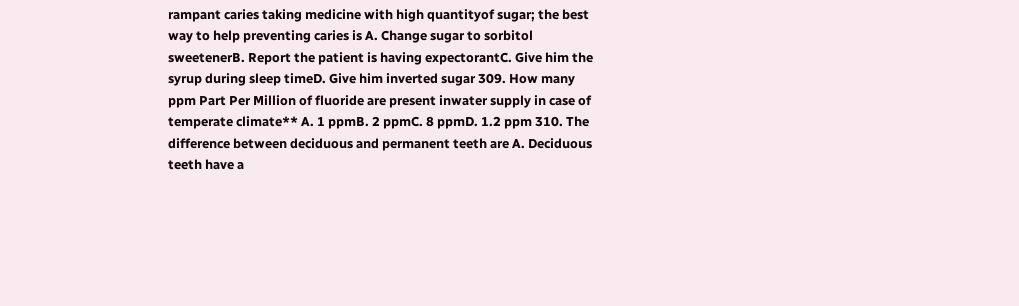rampant caries taking medicine with high quantityof sugar; the best way to help preventing caries is A. Change sugar to sorbitol sweetenerB. Report the patient is having expectorantC. Give him the syrup during sleep timeD. Give him inverted sugar 309. How many ppm Part Per Million of fluoride are present inwater supply in case of temperate climate** A. 1 ppmB. 2 ppmC. 8 ppmD. 1.2 ppm 310. The difference between deciduous and permanent teeth are A. Deciduous teeth have a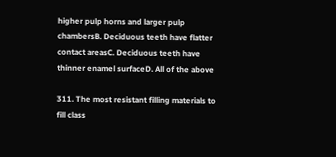higher pulp horns and larger pulp chambersB. Deciduous teeth have flatter contact areasC. Deciduous teeth have thinner enamel surfaceD. All of the above

311. The most resistant filling materials to fill class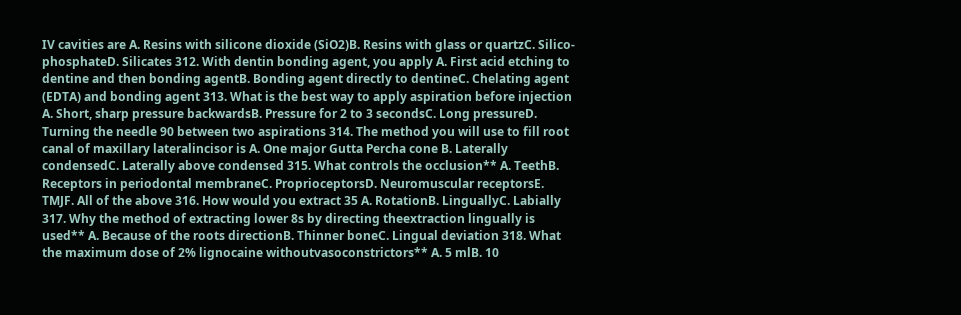IV cavities are A. Resins with silicone dioxide (SiO2)B. Resins with glass or quartzC. Silico-phosphateD. Silicates 312. With dentin bonding agent, you apply A. First acid etching to dentine and then bonding agentB. Bonding agent directly to dentineC. Chelating agent (EDTA) and bonding agent 313. What is the best way to apply aspiration before injection A. Short, sharp pressure backwardsB. Pressure for 2 to 3 secondsC. Long pressureD. Turning the needle 90 between two aspirations 314. The method you will use to fill root canal of maxillary lateralincisor is A. One major Gutta Percha cone B. Laterally condensedC. Laterally above condensed 315. What controls the occlusion** A. TeethB. Receptors in periodontal membraneC. ProprioceptorsD. Neuromuscular receptorsE. TMJF. All of the above 316. How would you extract 35 A. RotationB. LinguallyC. Labially 317. Why the method of extracting lower 8s by directing theextraction lingually is used** A. Because of the roots directionB. Thinner boneC. Lingual deviation 318. What the maximum dose of 2% lignocaine withoutvasoconstrictors** A. 5 mlB. 10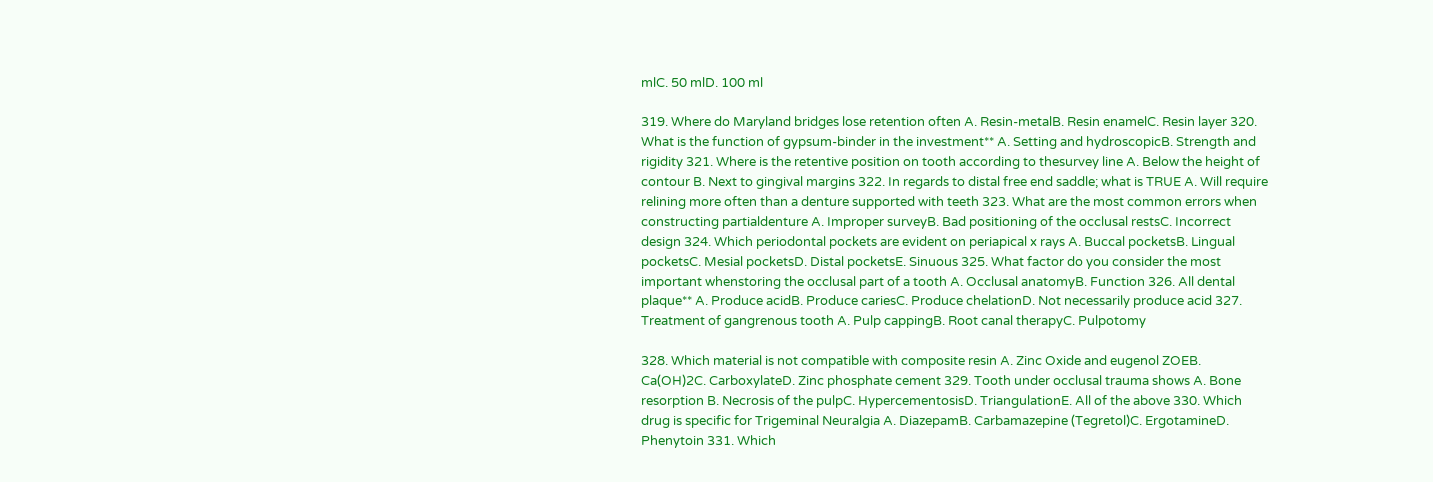mlC. 50 mlD. 100 ml

319. Where do Maryland bridges lose retention often A. Resin-metalB. Resin enamelC. Resin layer 320. What is the function of gypsum-binder in the investment** A. Setting and hydroscopicB. Strength and rigidity 321. Where is the retentive position on tooth according to thesurvey line A. Below the height of contour B. Next to gingival margins 322. In regards to distal free end saddle; what is TRUE A. Will require relining more often than a denture supported with teeth 323. What are the most common errors when constructing partialdenture A. Improper surveyB. Bad positioning of the occlusal restsC. Incorrect design 324. Which periodontal pockets are evident on periapical x rays A. Buccal pocketsB. Lingual pocketsC. Mesial pocketsD. Distal pocketsE. Sinuous 325. What factor do you consider the most important whenstoring the occlusal part of a tooth A. Occlusal anatomyB. Function 326. All dental plaque** A. Produce acidB. Produce cariesC. Produce chelationD. Not necessarily produce acid 327. Treatment of gangrenous tooth A. Pulp cappingB. Root canal therapyC. Pulpotomy

328. Which material is not compatible with composite resin A. Zinc Oxide and eugenol ZOEB. Ca(OH)2C. CarboxylateD. Zinc phosphate cement 329. Tooth under occlusal trauma shows A. Bone resorption B. Necrosis of the pulpC. HypercementosisD. TriangulationE. All of the above 330. Which drug is specific for Trigeminal Neuralgia A. DiazepamB. Carbamazepine (Tegretol)C. ErgotamineD. Phenytoin 331. Which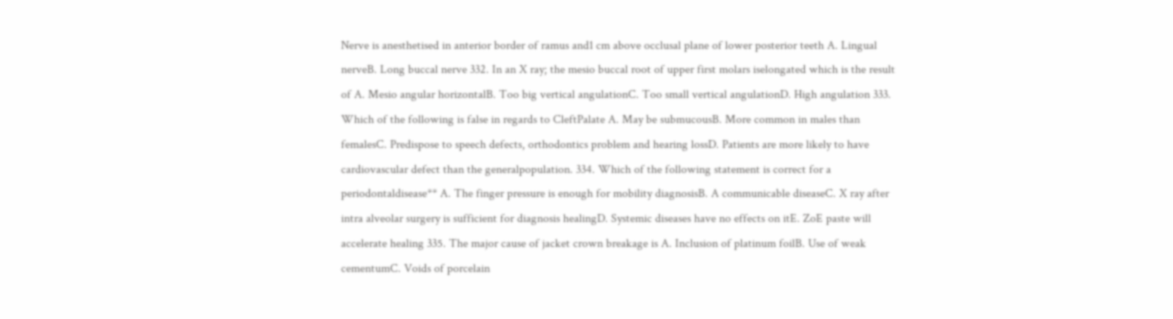Nerve is anesthetised in anterior border of ramus and1 cm above occlusal plane of lower posterior teeth A. Lingual nerveB. Long buccal nerve 332. In an X ray; the mesio buccal root of upper first molars iselongated which is the result of A. Mesio angular horizontalB. Too big vertical angulationC. Too small vertical angulationD. High angulation 333. Which of the following is false in regards to CleftPalate A. May be submucousB. More common in males than femalesC. Predispose to speech defects, orthodontics problem and hearing lossD. Patients are more likely to have cardiovascular defect than the generalpopulation. 334. Which of the following statement is correct for a periodontaldisease** A. The finger pressure is enough for mobility diagnosisB. A communicable diseaseC. X ray after intra alveolar surgery is sufficient for diagnosis healingD. Systemic diseases have no effects on itE. ZoE paste will accelerate healing 335. The major cause of jacket crown breakage is A. Inclusion of platinum foilB. Use of weak cementumC. Voids of porcelain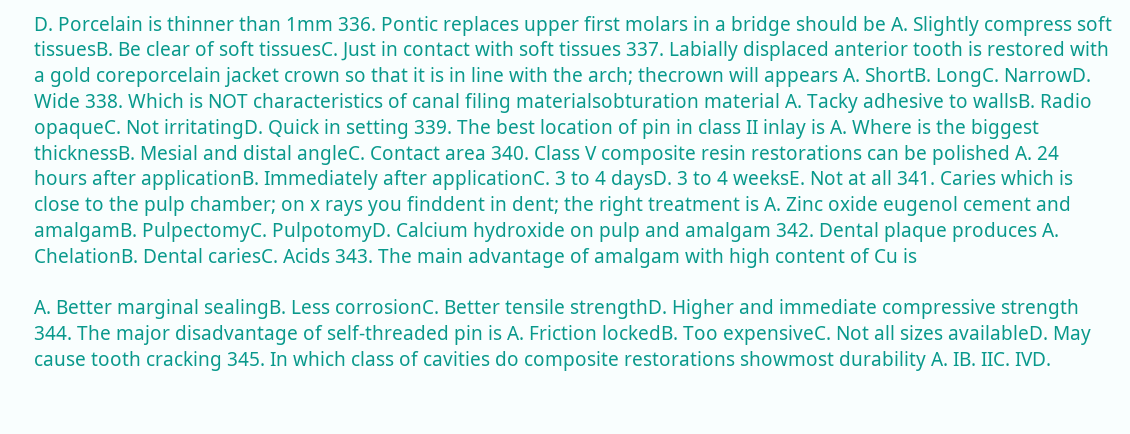D. Porcelain is thinner than 1mm 336. Pontic replaces upper first molars in a bridge should be A. Slightly compress soft tissuesB. Be clear of soft tissuesC. Just in contact with soft tissues 337. Labially displaced anterior tooth is restored with a gold coreporcelain jacket crown so that it is in line with the arch; thecrown will appears A. ShortB. LongC. NarrowD. Wide 338. Which is NOT characteristics of canal filing materialsobturation material A. Tacky adhesive to wallsB. Radio opaqueC. Not irritatingD. Quick in setting 339. The best location of pin in class II inlay is A. Where is the biggest thicknessB. Mesial and distal angleC. Contact area 340. Class V composite resin restorations can be polished A. 24 hours after applicationB. Immediately after applicationC. 3 to 4 daysD. 3 to 4 weeksE. Not at all 341. Caries which is close to the pulp chamber; on x rays you finddent in dent; the right treatment is A. Zinc oxide eugenol cement and amalgamB. PulpectomyC. PulpotomyD. Calcium hydroxide on pulp and amalgam 342. Dental plaque produces A. ChelationB. Dental cariesC. Acids 343. The main advantage of amalgam with high content of Cu is

A. Better marginal sealingB. Less corrosionC. Better tensile strengthD. Higher and immediate compressive strength 344. The major disadvantage of self-threaded pin is A. Friction lockedB. Too expensiveC. Not all sizes availableD. May cause tooth cracking 345. In which class of cavities do composite restorations showmost durability A. IB. IIC. IVD.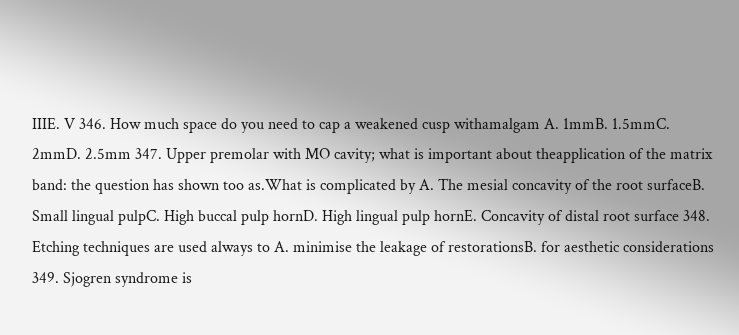IIIE. V 346. How much space do you need to cap a weakened cusp withamalgam A. 1mmB. 1.5mmC. 2mmD. 2.5mm 347. Upper premolar with MO cavity; what is important about theapplication of the matrix band: the question has shown too as.What is complicated by A. The mesial concavity of the root surfaceB. Small lingual pulpC. High buccal pulp hornD. High lingual pulp hornE. Concavity of distal root surface 348. Etching techniques are used always to A. minimise the leakage of restorationsB. for aesthetic considerations 349. Sjogren syndrome is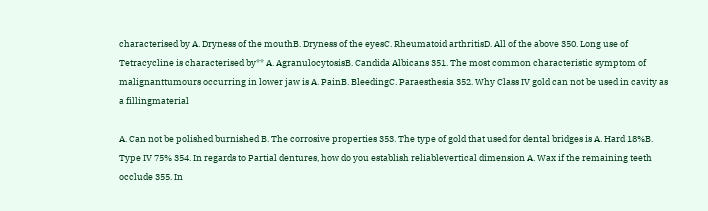characterised by A. Dryness of the mouthB. Dryness of the eyesC. Rheumatoid arthritisD. All of the above 350. Long use of Tetracycline is characterised by** A. AgranulocytosisB. Candida Albicans 351. The most common characteristic symptom of malignanttumours occurring in lower jaw is A. PainB. BleedingC. Paraesthesia 352. Why Class IV gold can not be used in cavity as a fillingmaterial

A. Can not be polished burnished B. The corrosive properties 353. The type of gold that used for dental bridges is A. Hard 18%B. Type IV 75% 354. In regards to Partial dentures, how do you establish reliablevertical dimension A. Wax if the remaining teeth occlude 355. In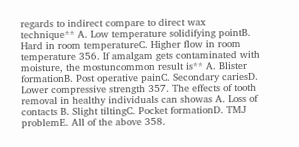regards to indirect compare to direct wax technique** A. Low temperature solidifying pointB. Hard in room temperatureC. Higher flow in room temperature 356. If amalgam gets contaminated with moisture, the mostuncommon result is** A. Blister formationB. Post operative painC. Secondary cariesD. Lower compressive strength 357. The effects of tooth removal in healthy individuals can showas A. Loss of contacts B. Slight tiltingC. Pocket formationD. TMJ problemE. All of the above 358.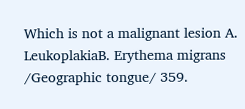Which is not a malignant lesion A. LeukoplakiaB. Erythema migrans /Geographic tongue/ 359.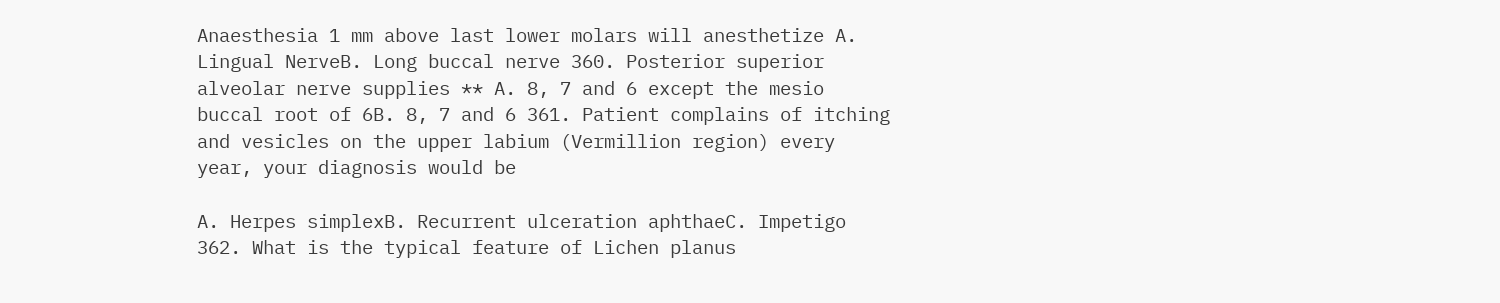Anaesthesia 1 mm above last lower molars will anesthetize A. Lingual NerveB. Long buccal nerve 360. Posterior superior alveolar nerve supplies ** A. 8, 7 and 6 except the mesio buccal root of 6B. 8, 7 and 6 361. Patient complains of itching and vesicles on the upper labium (Vermillion region) every year, your diagnosis would be

A. Herpes simplexB. Recurrent ulceration aphthaeC. Impetigo 362. What is the typical feature of Lichen planus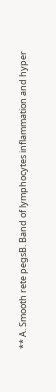** A. Smooth rete pegsB. Band of lymphocytes inflammation and hyper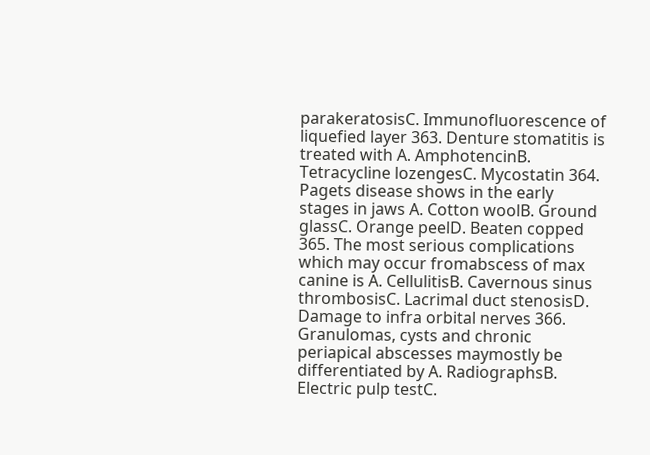parakeratosisC. Immunofluorescence of liquefied layer 363. Denture stomatitis is treated with A. AmphotencinB. Tetracycline lozengesC. Mycostatin 364. Pagets disease shows in the early stages in jaws A. Cotton woolB. Ground glassC. Orange peelD. Beaten copped 365. The most serious complications which may occur fromabscess of max canine is A. CellulitisB. Cavernous sinus thrombosisC. Lacrimal duct stenosisD. Damage to infra orbital nerves 366. Granulomas, cysts and chronic periapical abscesses maymostly be differentiated by A. RadiographsB. Electric pulp testC.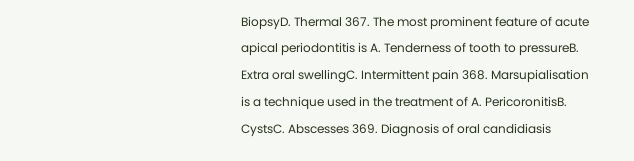BiopsyD. Thermal 367. The most prominent feature of acute apical periodontitis is A. Tenderness of tooth to pressureB. Extra oral swellingC. Intermittent pain 368. Marsupialisation is a technique used in the treatment of A. PericoronitisB. CystsC. Abscesses 369. Diagnosis of oral candidiasis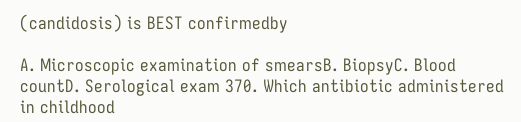(candidosis) is BEST confirmedby

A. Microscopic examination of smearsB. BiopsyC. Blood countD. Serological exam 370. Which antibiotic administered in childhood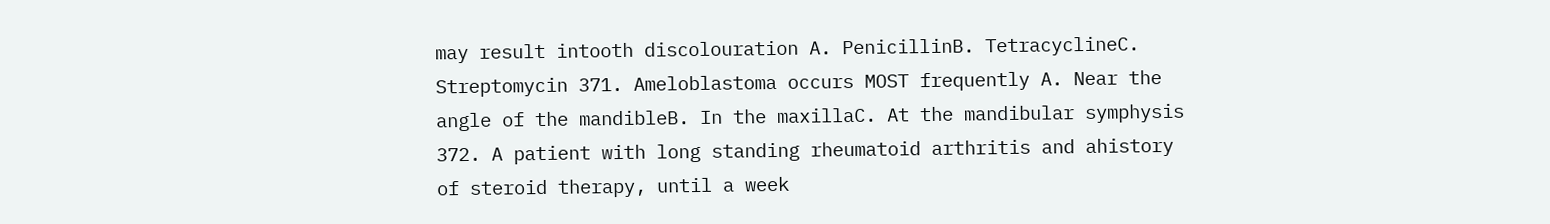may result intooth discolouration A. PenicillinB. TetracyclineC. Streptomycin 371. Ameloblastoma occurs MOST frequently A. Near the angle of the mandibleB. In the maxillaC. At the mandibular symphysis 372. A patient with long standing rheumatoid arthritis and ahistory of steroid therapy, until a week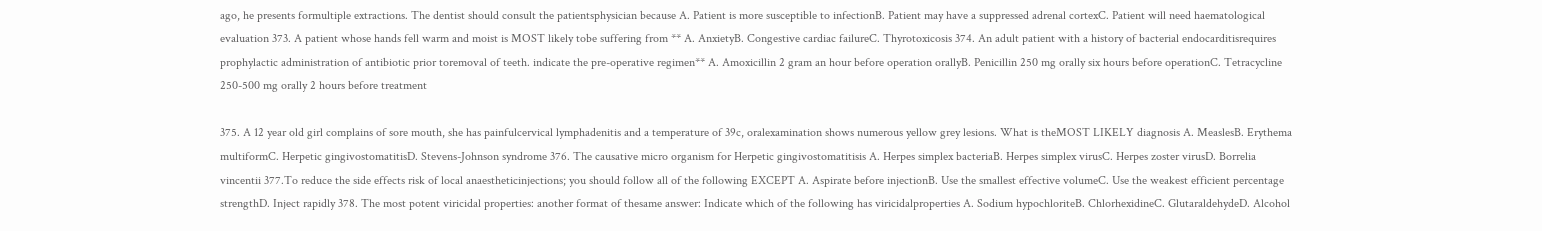ago, he presents formultiple extractions. The dentist should consult the patientsphysician because A. Patient is more susceptible to infectionB. Patient may have a suppressed adrenal cortexC. Patient will need haematological evaluation 373. A patient whose hands fell warm and moist is MOST likely tobe suffering from ** A. AnxietyB. Congestive cardiac failureC. Thyrotoxicosis 374. An adult patient with a history of bacterial endocarditisrequires prophylactic administration of antibiotic prior toremoval of teeth. indicate the pre-operative regimen** A. Amoxicillin 2 gram an hour before operation orallyB. Penicillin 250 mg orally six hours before operationC. Tetracycline 250-500 mg orally 2 hours before treatment

375. A 12 year old girl complains of sore mouth, she has painfulcervical lymphadenitis and a temperature of 39c, oralexamination shows numerous yellow grey lesions. What is theMOST LIKELY diagnosis A. MeaslesB. Erythema multiformC. Herpetic gingivostomatitisD. Stevens-Johnson syndrome 376. The causative micro organism for Herpetic gingivostomatitisis A. Herpes simplex bacteriaB. Herpes simplex virusC. Herpes zoster virusD. Borrelia vincentii 377.To reduce the side effects risk of local anaestheticinjections; you should follow all of the following EXCEPT A. Aspirate before injectionB. Use the smallest effective volumeC. Use the weakest efficient percentage strengthD. Inject rapidly 378. The most potent viricidal properties: another format of thesame answer: Indicate which of the following has viricidalproperties A. Sodium hypochloriteB. ChlorhexidineC. GlutaraldehydeD. Alcohol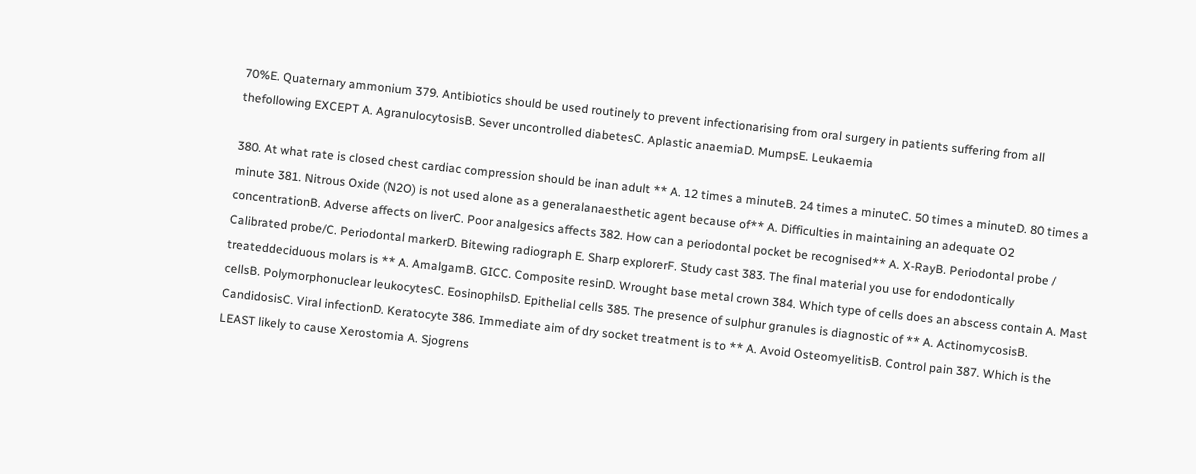70%E. Quaternary ammonium 379. Antibiotics should be used routinely to prevent infectionarising from oral surgery in patients suffering from all thefollowing EXCEPT A. AgranulocytosisB. Sever uncontrolled diabetesC. Aplastic anaemiaD. MumpsE. Leukaemia

380. At what rate is closed chest cardiac compression should be inan adult ** A. 12 times a minuteB. 24 times a minuteC. 50 times a minuteD. 80 times a minute 381. Nitrous Oxide (N2O) is not used alone as a generalanaesthetic agent because of** A. Difficulties in maintaining an adequate O2 concentrationB. Adverse affects on liverC. Poor analgesics affects 382. How can a periodontal pocket be recognised** A. X-RayB. Periodontal probe / Calibrated probe/C. Periodontal markerD. Bitewing radiograph E. Sharp explorerF. Study cast 383. The final material you use for endodontically treateddeciduous molars is ** A. AmalgamB. GICC. Composite resinD. Wrought base metal crown 384. Which type of cells does an abscess contain A. Mast cellsB. Polymorphonuclear leukocytesC. EosinophilsD. Epithelial cells 385. The presence of sulphur granules is diagnostic of ** A. ActinomycosisB. CandidosisC. Viral infectionD. Keratocyte 386. Immediate aim of dry socket treatment is to ** A. Avoid OsteomyelitisB. Control pain 387. Which is the LEAST likely to cause Xerostomia A. Sjogrens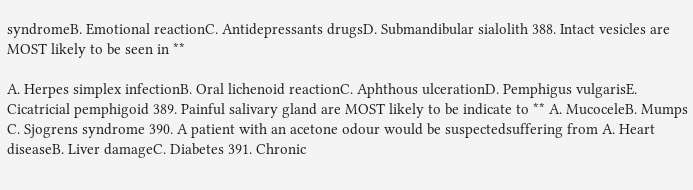syndromeB. Emotional reactionC. Antidepressants drugsD. Submandibular sialolith 388. Intact vesicles are MOST likely to be seen in **

A. Herpes simplex infectionB. Oral lichenoid reactionC. Aphthous ulcerationD. Pemphigus vulgarisE. Cicatricial pemphigoid 389. Painful salivary gland are MOST likely to be indicate to ** A. MucoceleB. Mumps C. Sjogrens syndrome 390. A patient with an acetone odour would be suspectedsuffering from A. Heart diseaseB. Liver damageC. Diabetes 391. Chronic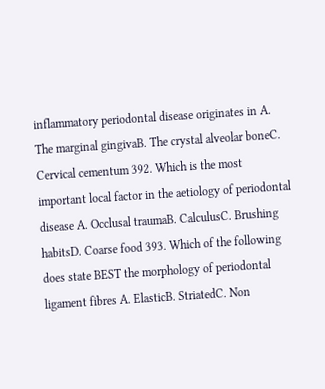inflammatory periodontal disease originates in A. The marginal gingivaB. The crystal alveolar boneC. Cervical cementum 392. Which is the most important local factor in the aetiology of periodontal disease A. Occlusal traumaB. CalculusC. Brushing habitsD. Coarse food 393. Which of the following does state BEST the morphology of periodontal ligament fibres A. ElasticB. StriatedC. Non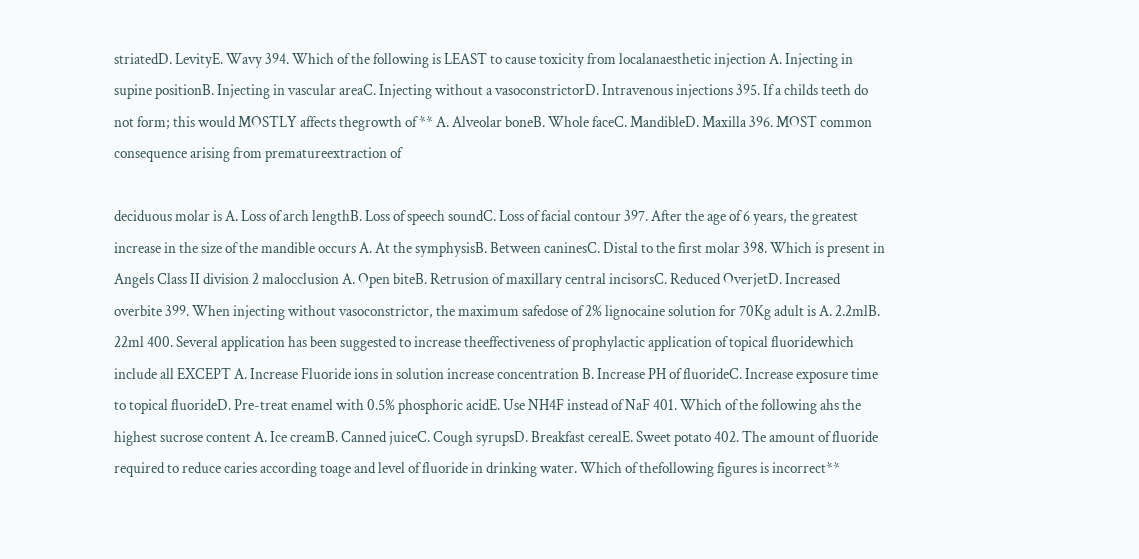striatedD. LevityE. Wavy 394. Which of the following is LEAST to cause toxicity from localanaesthetic injection A. Injecting in supine positionB. Injecting in vascular areaC. Injecting without a vasoconstrictorD. Intravenous injections 395. If a childs teeth do not form; this would MOSTLY affects thegrowth of ** A. Alveolar boneB. Whole faceC. MandibleD. Maxilla 396. MOST common consequence arising from prematureextraction of

deciduous molar is A. Loss of arch lengthB. Loss of speech soundC. Loss of facial contour 397. After the age of 6 years, the greatest increase in the size of the mandible occurs A. At the symphysisB. Between caninesC. Distal to the first molar 398. Which is present in Angels Class II division 2 malocclusion A. Open biteB. Retrusion of maxillary central incisorsC. Reduced OverjetD. Increased overbite 399. When injecting without vasoconstrictor, the maximum safedose of 2% lignocaine solution for 70Kg adult is A. 2.2mlB. 22ml 400. Several application has been suggested to increase theeffectiveness of prophylactic application of topical fluoridewhich include all EXCEPT A. Increase Fluoride ions in solution increase concentration B. Increase PH of fluorideC. Increase exposure time to topical fluorideD. Pre-treat enamel with 0.5% phosphoric acidE. Use NH4F instead of NaF 401. Which of the following ahs the highest sucrose content A. Ice creamB. Canned juiceC. Cough syrupsD. Breakfast cerealE. Sweet potato 402. The amount of fluoride required to reduce caries according toage and level of fluoride in drinking water. Which of thefollowing figures is incorrect**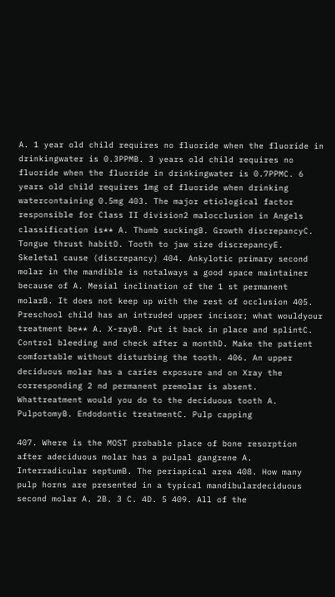A. 1 year old child requires no fluoride when the fluoride in drinkingwater is 0.3PPMB. 3 years old child requires no fluoride when the fluoride in drinkingwater is 0.7PPMC. 6 years old child requires 1mg of fluoride when drinking watercontaining 0.5mg 403. The major etiological factor responsible for Class II division2 malocclusion in Angels classification is** A. Thumb suckingB. Growth discrepancyC. Tongue thrust habitD. Tooth to jaw size discrepancyE. Skeletal cause (discrepancy) 404. Ankylotic primary second molar in the mandible is notalways a good space maintainer because of A. Mesial inclination of the 1 st permanent molarB. It does not keep up with the rest of occlusion 405. Preschool child has an intruded upper incisor; what wouldyour treatment be** A. X-rayB. Put it back in place and splintC. Control bleeding and check after a monthD. Make the patient comfortable without disturbing the tooth. 406. An upper deciduous molar has a caries exposure and on Xray the corresponding 2 nd permanent premolar is absent. Whattreatment would you do to the deciduous tooth A. PulpotomyB. Endodontic treatmentC. Pulp capping

407. Where is the MOST probable place of bone resorption after adeciduous molar has a pulpal gangrene A. Interradicular septumB. The periapical area 408. How many pulp horns are presented in a typical mandibulardeciduous second molar A. 2B. 3 C. 4D. 5 409. All of the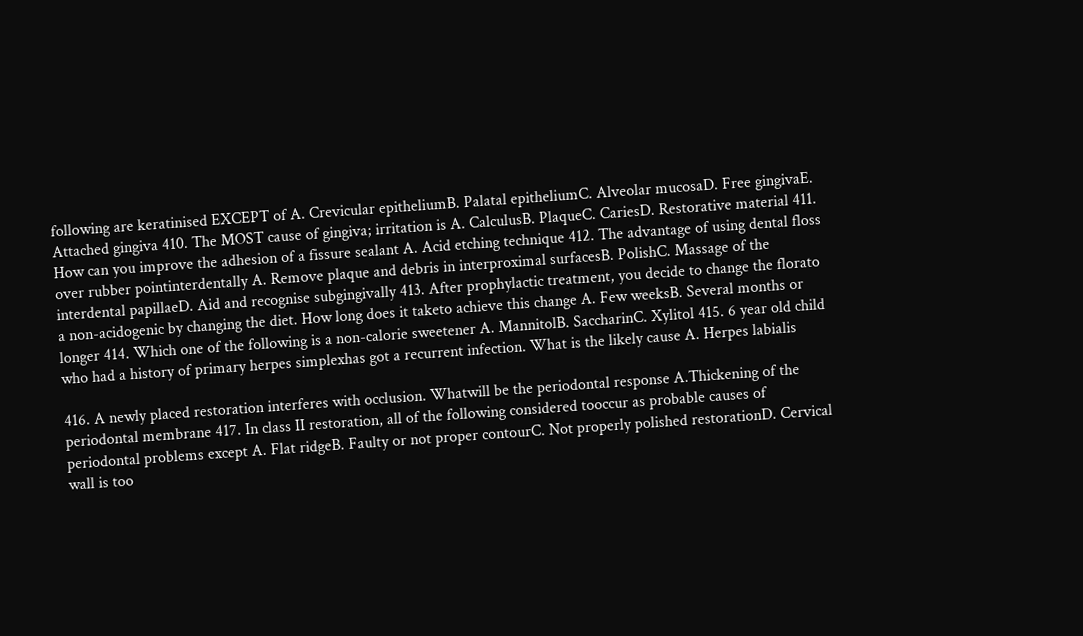following are keratinised EXCEPT of A. Crevicular epitheliumB. Palatal epitheliumC. Alveolar mucosaD. Free gingivaE. Attached gingiva 410. The MOST cause of gingiva; irritation is A. CalculusB. PlaqueC. CariesD. Restorative material 411. How can you improve the adhesion of a fissure sealant A. Acid etching technique 412. The advantage of using dental floss over rubber pointinterdentally A. Remove plaque and debris in interproximal surfacesB. PolishC. Massage of the interdental papillaeD. Aid and recognise subgingivally 413. After prophylactic treatment, you decide to change the florato a non-acidogenic by changing the diet. How long does it taketo achieve this change A. Few weeksB. Several months or longer 414. Which one of the following is a non-calorie sweetener A. MannitolB. SaccharinC. Xylitol 415. 6 year old child who had a history of primary herpes simplexhas got a recurrent infection. What is the likely cause A. Herpes labialis

416. A newly placed restoration interferes with occlusion. Whatwill be the periodontal response A.Thickening of the periodontal membrane 417. In class II restoration, all of the following considered tooccur as probable causes of periodontal problems except A. Flat ridgeB. Faulty or not proper contourC. Not properly polished restorationD. Cervical wall is too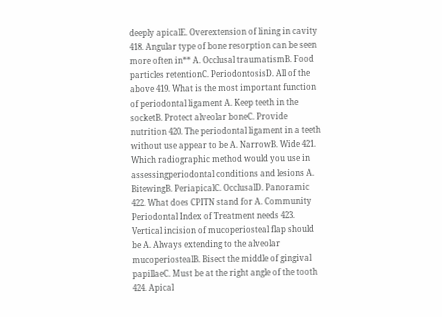deeply apicalE. Overextension of lining in cavity 418. Angular type of bone resorption can be seen more often in** A. Occlusal traumatismB. Food particles retentionC. PeriodontosisD. All of the above 419. What is the most important function of periodontal ligament A. Keep teeth in the socketB. Protect alveolar boneC. Provide nutrition 420. The periodontal ligament in a teeth without use appear to be A. NarrowB. Wide 421. Which radiographic method would you use in assessingperiodontal conditions and lesions A. BitewingB. PeriapicalC. OcclusalD. Panoramic 422. What does CPITN stand for A. Community Periodontal Index of Treatment needs 423. Vertical incision of mucoperiosteal flap should be A. Always extending to the alveolar mucoperiostealB. Bisect the middle of gingival papillaeC. Must be at the right angle of the tooth 424. Apical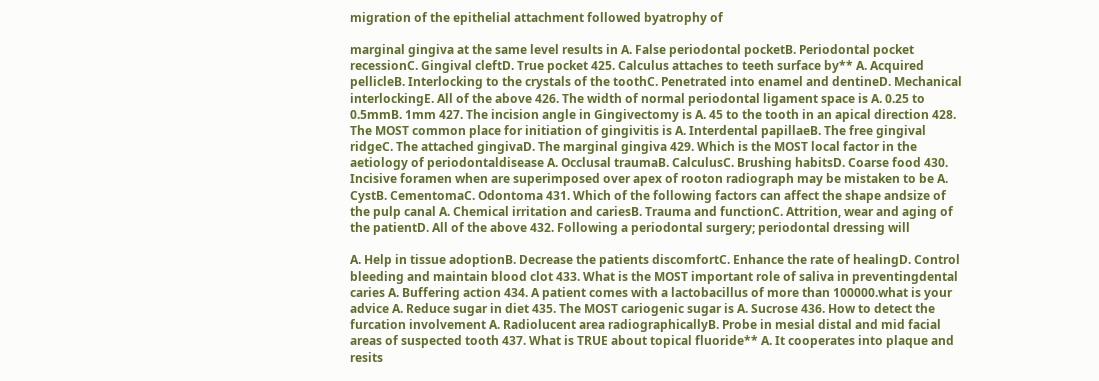migration of the epithelial attachment followed byatrophy of

marginal gingiva at the same level results in A. False periodontal pocketB. Periodontal pocket recessionC. Gingival cleftD. True pocket 425. Calculus attaches to teeth surface by** A. Acquired pellicleB. Interlocking to the crystals of the toothC. Penetrated into enamel and dentineD. Mechanical interlockingE. All of the above 426. The width of normal periodontal ligament space is A. 0.25 to 0.5mmB. 1mm 427. The incision angle in Gingivectomy is A. 45 to the tooth in an apical direction 428. The MOST common place for initiation of gingivitis is A. Interdental papillaeB. The free gingival ridgeC. The attached gingivaD. The marginal gingiva 429. Which is the MOST local factor in the aetiology of periodontaldisease A. Occlusal traumaB. CalculusC. Brushing habitsD. Coarse food 430. Incisive foramen when are superimposed over apex of rooton radiograph may be mistaken to be A. CystB. CementomaC. Odontoma 431. Which of the following factors can affect the shape andsize of the pulp canal A. Chemical irritation and cariesB. Trauma and functionC. Attrition, wear and aging of the patientD. All of the above 432. Following a periodontal surgery; periodontal dressing will

A. Help in tissue adoptionB. Decrease the patients discomfortC. Enhance the rate of healingD. Control bleeding and maintain blood clot 433. What is the MOST important role of saliva in preventingdental caries A. Buffering action 434. A patient comes with a lactobacillus of more than 100000.what is your advice A. Reduce sugar in diet 435. The MOST cariogenic sugar is A. Sucrose 436. How to detect the furcation involvement A. Radiolucent area radiographicallyB. Probe in mesial distal and mid facial areas of suspected tooth 437. What is TRUE about topical fluoride** A. It cooperates into plaque and resits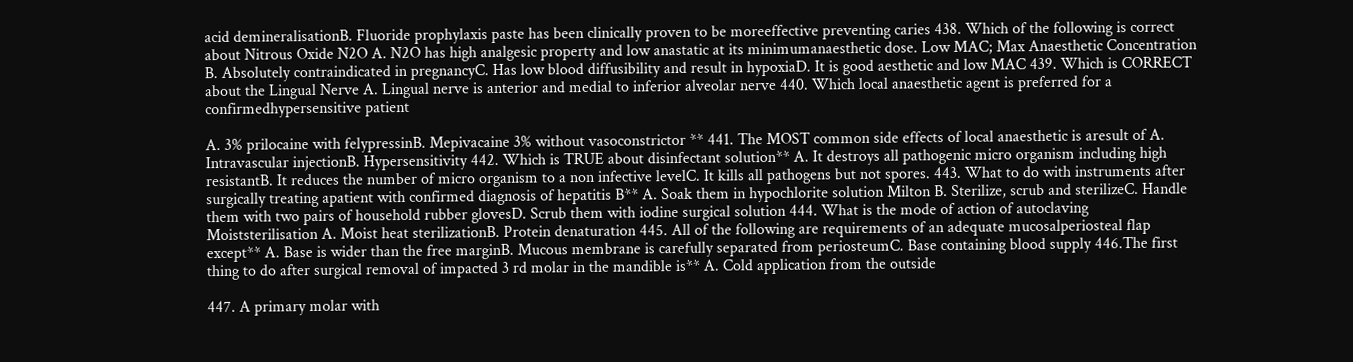acid demineralisationB. Fluoride prophylaxis paste has been clinically proven to be moreeffective preventing caries 438. Which of the following is correct about Nitrous Oxide N2O A. N2O has high analgesic property and low anastatic at its minimumanaesthetic dose. Low MAC; Max Anaesthetic Concentration B. Absolutely contraindicated in pregnancyC. Has low blood diffusibility and result in hypoxiaD. It is good aesthetic and low MAC 439. Which is CORRECT about the Lingual Nerve A. Lingual nerve is anterior and medial to inferior alveolar nerve 440. Which local anaesthetic agent is preferred for a confirmedhypersensitive patient

A. 3% prilocaine with felypressinB. Mepivacaine 3% without vasoconstrictor ** 441. The MOST common side effects of local anaesthetic is aresult of A. Intravascular injectionB. Hypersensitivity 442. Which is TRUE about disinfectant solution** A. It destroys all pathogenic micro organism including high resistantB. It reduces the number of micro organism to a non infective levelC. It kills all pathogens but not spores. 443. What to do with instruments after surgically treating apatient with confirmed diagnosis of hepatitis B** A. Soak them in hypochlorite solution Milton B. Sterilize, scrub and sterilizeC. Handle them with two pairs of household rubber glovesD. Scrub them with iodine surgical solution 444. What is the mode of action of autoclaving Moiststerilisation A. Moist heat sterilizationB. Protein denaturation 445. All of the following are requirements of an adequate mucosalperiosteal flap except** A. Base is wider than the free marginB. Mucous membrane is carefully separated from periosteumC. Base containing blood supply 446.The first thing to do after surgical removal of impacted 3 rd molar in the mandible is** A. Cold application from the outside

447. A primary molar with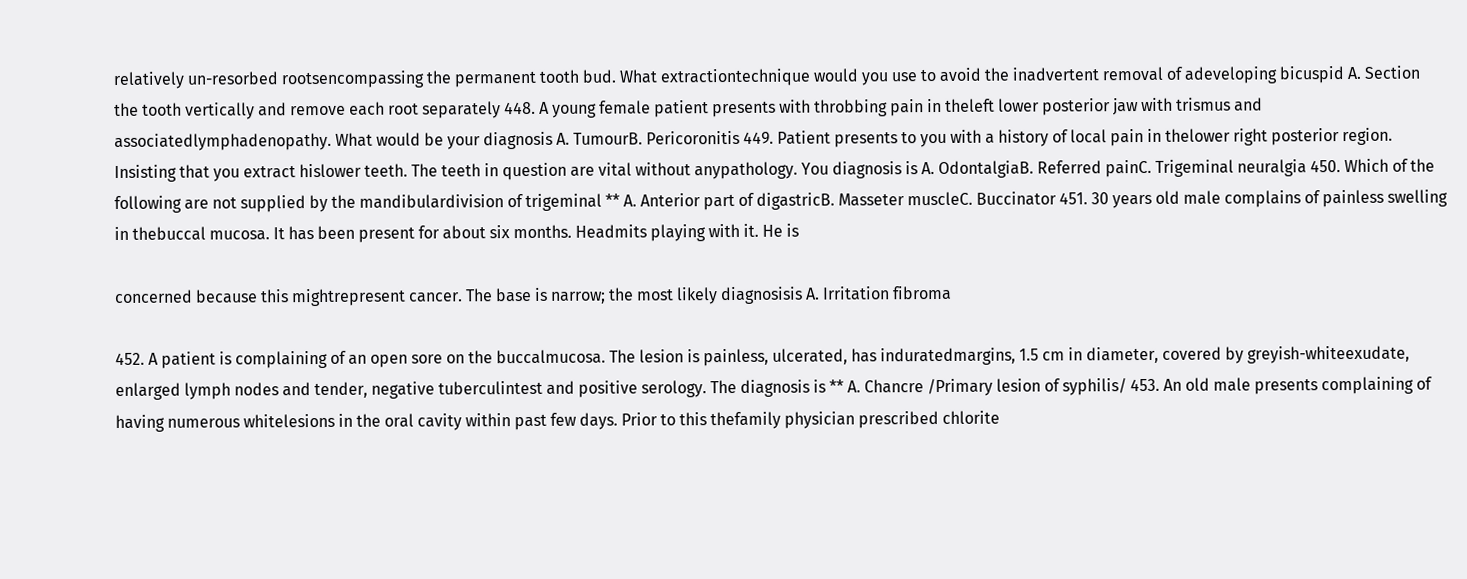relatively un-resorbed rootsencompassing the permanent tooth bud. What extractiontechnique would you use to avoid the inadvertent removal of adeveloping bicuspid A. Section the tooth vertically and remove each root separately 448. A young female patient presents with throbbing pain in theleft lower posterior jaw with trismus and associatedlymphadenopathy. What would be your diagnosis A. TumourB. Pericoronitis 449. Patient presents to you with a history of local pain in thelower right posterior region. Insisting that you extract hislower teeth. The teeth in question are vital without anypathology. You diagnosis is A. OdontalgiaB. Referred painC. Trigeminal neuralgia 450. Which of the following are not supplied by the mandibulardivision of trigeminal ** A. Anterior part of digastricB. Masseter muscleC. Buccinator 451. 30 years old male complains of painless swelling in thebuccal mucosa. It has been present for about six months. Headmits playing with it. He is

concerned because this mightrepresent cancer. The base is narrow; the most likely diagnosisis A. Irritation fibroma

452. A patient is complaining of an open sore on the buccalmucosa. The lesion is painless, ulcerated, has induratedmargins, 1.5 cm in diameter, covered by greyish-whiteexudate, enlarged lymph nodes and tender, negative tuberculintest and positive serology. The diagnosis is ** A. Chancre /Primary lesion of syphilis/ 453. An old male presents complaining of having numerous whitelesions in the oral cavity within past few days. Prior to this thefamily physician prescribed chlorite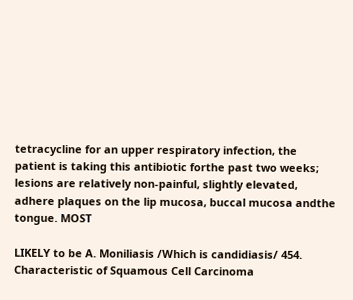tetracycline for an upper respiratory infection, the patient is taking this antibiotic forthe past two weeks; lesions are relatively non-painful, slightly elevated, adhere plaques on the lip mucosa, buccal mucosa andthe tongue. MOST

LIKELY to be A. Moniliasis /Which is candidiasis/ 454. Characteristic of Squamous Cell Carcinoma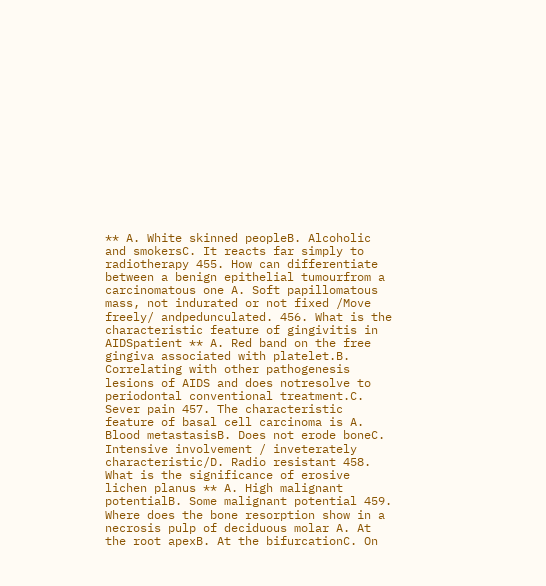** A. White skinned peopleB. Alcoholic and smokersC. It reacts far simply to radiotherapy 455. How can differentiate between a benign epithelial tumourfrom a carcinomatous one A. Soft papillomatous mass, not indurated or not fixed /Move freely/ andpedunculated. 456. What is the characteristic feature of gingivitis in AIDSpatient ** A. Red band on the free gingiva associated with platelet.B. Correlating with other pathogenesis lesions of AIDS and does notresolve to periodontal conventional treatment.C. Sever pain 457. The characteristic feature of basal cell carcinoma is A. Blood metastasisB. Does not erode boneC. Intensive involvement / inveterately characteristic/D. Radio resistant 458. What is the significance of erosive lichen planus ** A. High malignant potentialB. Some malignant potential 459. Where does the bone resorption show in a necrosis pulp of deciduous molar A. At the root apexB. At the bifurcationC. On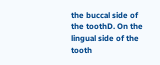the buccal side of the toothD. On the lingual side of the tooth